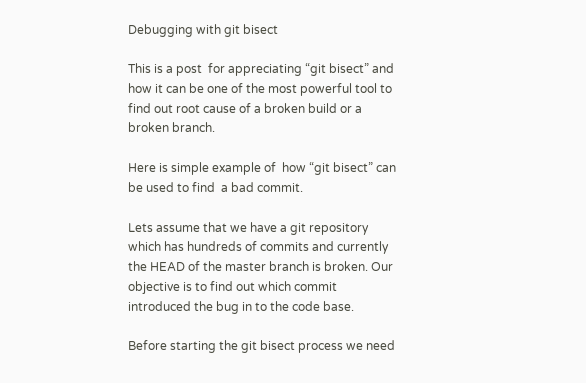Debugging with git bisect

This is a post  for appreciating “git bisect” and how it can be one of the most powerful tool to find out root cause of a broken build or a broken branch.

Here is simple example of  how “git bisect” can be used to find  a bad commit.

Lets assume that we have a git repository which has hundreds of commits and currently the HEAD of the master branch is broken. Our objective is to find out which commit introduced the bug in to the code base.

Before starting the git bisect process we need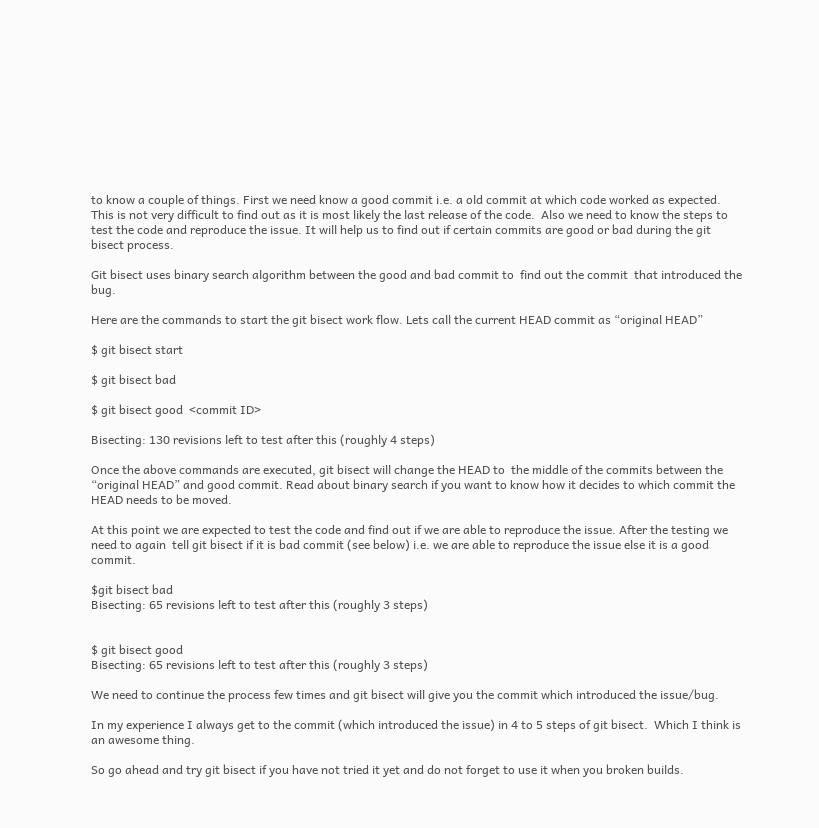to know a couple of things. First we need know a good commit i.e. a old commit at which code worked as expected. This is not very difficult to find out as it is most likely the last release of the code.  Also we need to know the steps to test the code and reproduce the issue. It will help us to find out if certain commits are good or bad during the git bisect process.

Git bisect uses binary search algorithm between the good and bad commit to  find out the commit  that introduced the bug.

Here are the commands to start the git bisect work flow. Lets call the current HEAD commit as “original HEAD”

$ git bisect start

$ git bisect bad

$ git bisect good  <commit ID>

Bisecting: 130 revisions left to test after this (roughly 4 steps)

Once the above commands are executed, git bisect will change the HEAD to  the middle of the commits between the “original HEAD” and good commit. Read about binary search if you want to know how it decides to which commit the HEAD needs to be moved.

At this point we are expected to test the code and find out if we are able to reproduce the issue. After the testing we need to again  tell git bisect if it is bad commit (see below) i.e. we are able to reproduce the issue else it is a good commit.

$git bisect bad
Bisecting: 65 revisions left to test after this (roughly 3 steps)


$ git bisect good
Bisecting: 65 revisions left to test after this (roughly 3 steps)

We need to continue the process few times and git bisect will give you the commit which introduced the issue/bug.

In my experience I always get to the commit (which introduced the issue) in 4 to 5 steps of git bisect.  Which I think is an awesome thing.

So go ahead and try git bisect if you have not tried it yet and do not forget to use it when you broken builds.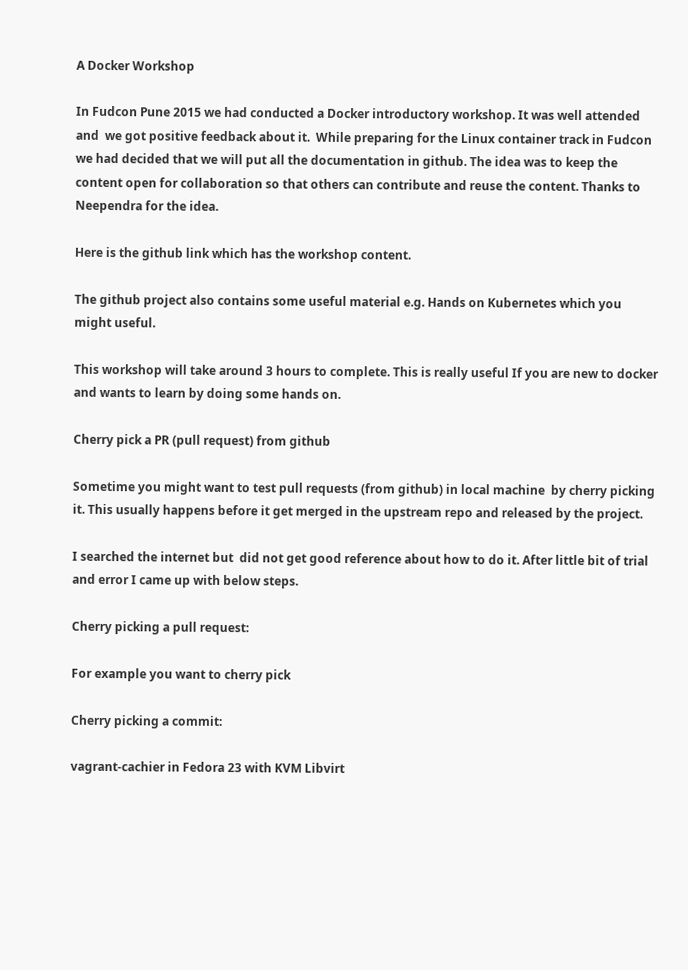A Docker Workshop

In Fudcon Pune 2015 we had conducted a Docker introductory workshop. It was well attended and  we got positive feedback about it.  While preparing for the Linux container track in Fudcon we had decided that we will put all the documentation in github. The idea was to keep the content open for collaboration so that others can contribute and reuse the content. Thanks to Neependra for the idea.

Here is the github link which has the workshop content.

The github project also contains some useful material e.g. Hands on Kubernetes which you might useful.

This workshop will take around 3 hours to complete. This is really useful If you are new to docker and wants to learn by doing some hands on.

Cherry pick a PR (pull request) from github

Sometime you might want to test pull requests (from github) in local machine  by cherry picking it. This usually happens before it get merged in the upstream repo and released by the project.

I searched the internet but  did not get good reference about how to do it. After little bit of trial and error I came up with below steps.

Cherry picking a pull request:

For example you want to cherry pick

Cherry picking a commit:

vagrant-cachier in Fedora 23 with KVM Libvirt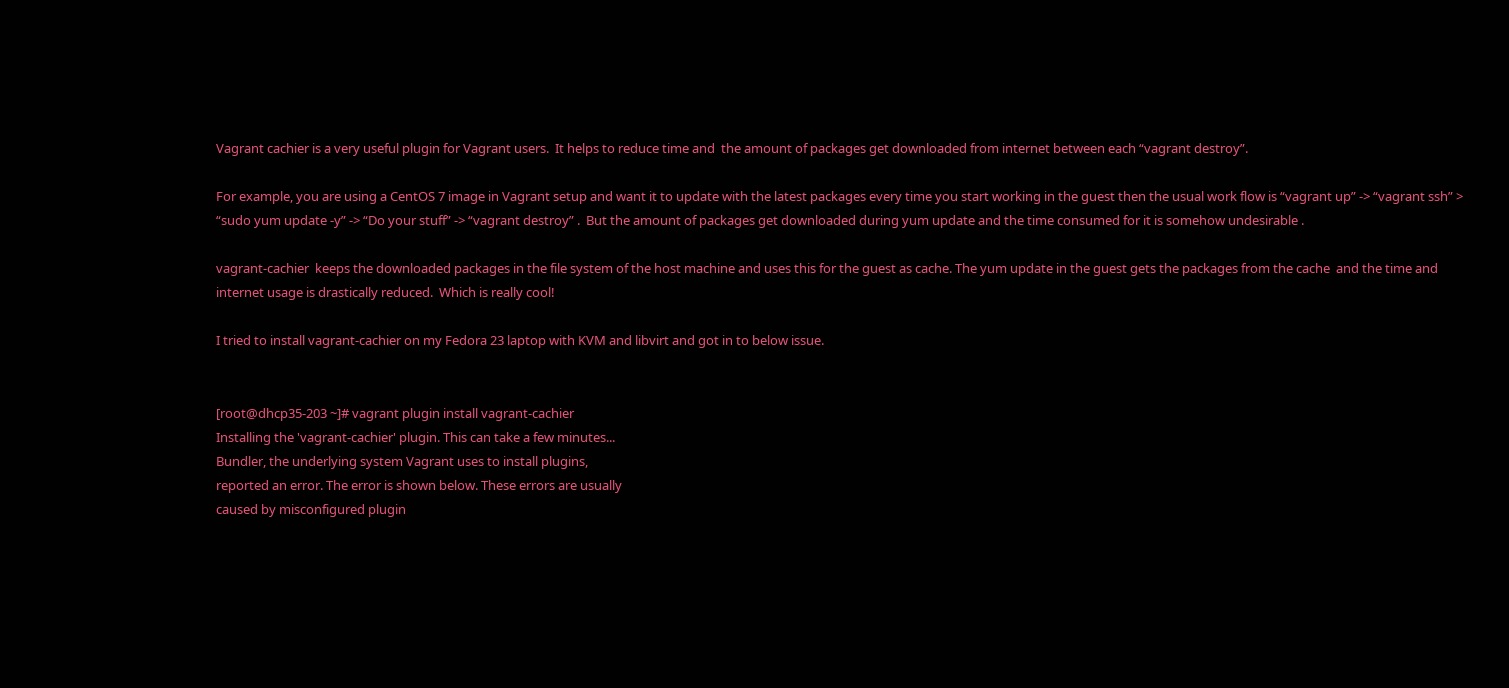Vagrant cachier is a very useful plugin for Vagrant users.  It helps to reduce time and  the amount of packages get downloaded from internet between each “vagrant destroy”.

For example, you are using a CentOS 7 image in Vagrant setup and want it to update with the latest packages every time you start working in the guest then the usual work flow is “vagrant up” -> “vagrant ssh” > “sudo yum update -y” -> “Do your stuff” -> “vagrant destroy” .  But the amount of packages get downloaded during yum update and the time consumed for it is somehow undesirable .

vagrant-cachier  keeps the downloaded packages in the file system of the host machine and uses this for the guest as cache. The yum update in the guest gets the packages from the cache  and the time and internet usage is drastically reduced.  Which is really cool!

I tried to install vagrant-cachier on my Fedora 23 laptop with KVM and libvirt and got in to below issue.


[root@dhcp35-203 ~]# vagrant plugin install vagrant-cachier
Installing the 'vagrant-cachier' plugin. This can take a few minutes...
Bundler, the underlying system Vagrant uses to install plugins,
reported an error. The error is shown below. These errors are usually
caused by misconfigured plugin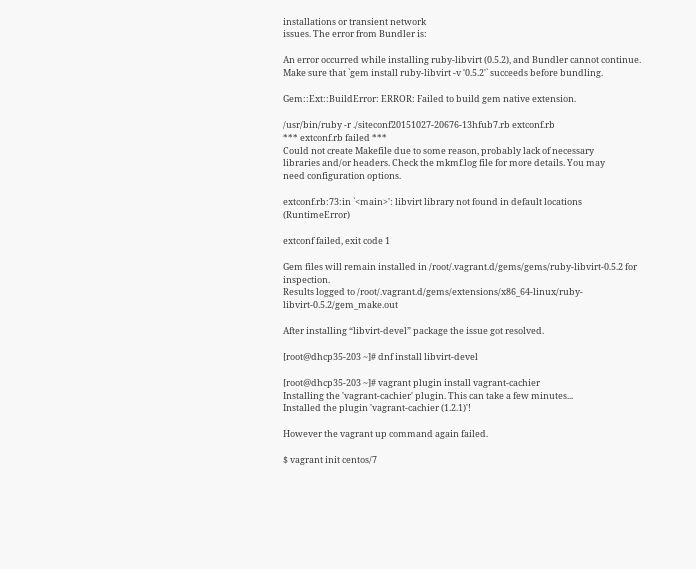installations or transient network
issues. The error from Bundler is:

An error occurred while installing ruby-libvirt (0.5.2), and Bundler cannot continue.
Make sure that `gem install ruby-libvirt -v '0.5.2'` succeeds before bundling.

Gem::Ext::BuildError: ERROR: Failed to build gem native extension.

/usr/bin/ruby -r ./siteconf20151027-20676-13hfub7.rb extconf.rb
*** extconf.rb failed ***
Could not create Makefile due to some reason, probably lack of necessary
libraries and/or headers. Check the mkmf.log file for more details. You may
need configuration options.

extconf.rb:73:in `<main>': libvirt library not found in default locations (RuntimeError)

extconf failed, exit code 1

Gem files will remain installed in /root/.vagrant.d/gems/gems/ruby-libvirt-0.5.2 for inspection.
Results logged to /root/.vagrant.d/gems/extensions/x86_64-linux/ruby-libvirt-0.5.2/gem_make.out

After installing “libvirt-devel” package the issue got resolved.

[root@dhcp35-203 ~]# dnf install libvirt-devel

[root@dhcp35-203 ~]# vagrant plugin install vagrant-cachier
Installing the 'vagrant-cachier' plugin. This can take a few minutes...
Installed the plugin 'vagrant-cachier (1.2.1)'!

However the vagrant up command again failed.

$ vagrant init centos/7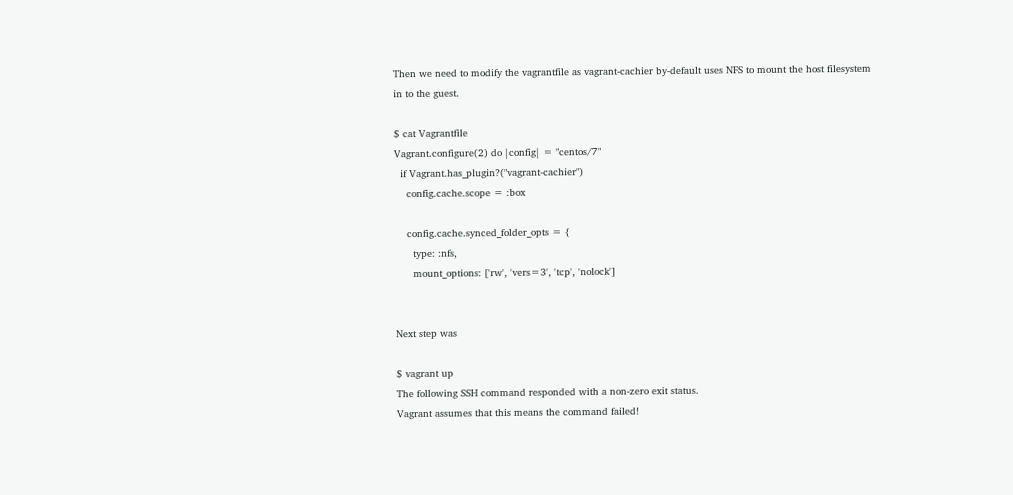Then we need to modify the vagrantfile as vagrant-cachier by-default uses NFS to mount the host filesystem in to the guest.

$ cat Vagrantfile
Vagrant.configure(2) do |config| = "centos/7"
  if Vagrant.has_plugin?("vagrant-cachier")
    config.cache.scope = :box

    config.cache.synced_folder_opts = {
      type: :nfs,
      mount_options: ['rw', 'vers=3', 'tcp', 'nolock']


Next step was

$ vagrant up
The following SSH command responded with a non-zero exit status.
Vagrant assumes that this means the command failed!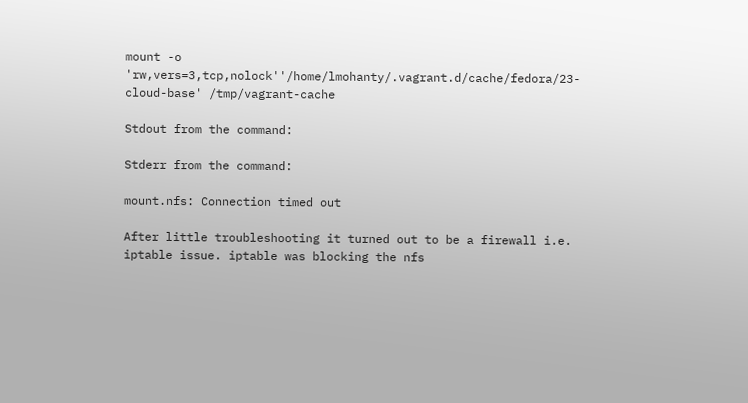mount -o 'rw,vers=3,tcp,nolock''/home/lmohanty/.vagrant.d/cache/fedora/23-cloud-base' /tmp/vagrant-cache

Stdout from the command:

Stderr from the command:

mount.nfs: Connection timed out

After little troubleshooting it turned out to be a firewall i.e. iptable issue. iptable was blocking the nfs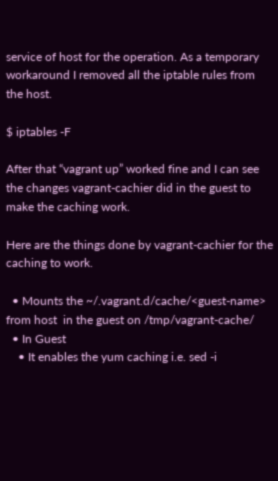service of host for the operation. As a temporary workaround I removed all the iptable rules from the host.

$ iptables -F

After that “vagrant up” worked fine and I can see the changes vagrant-cachier did in the guest to make the caching work.

Here are the things done by vagrant-cachier for the caching to work.

  • Mounts the ~/.vagrant.d/cache/<guest-name> from host  in the guest on /tmp/vagrant-cache/
  • In Guest
    • It enables the yum caching i.e. sed -i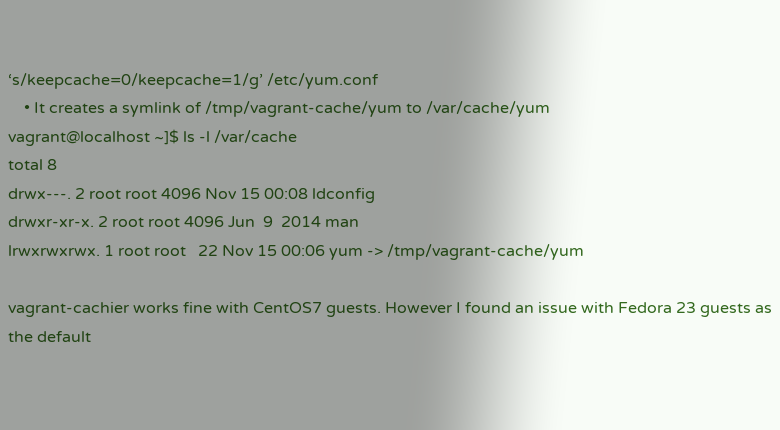‘s/keepcache=0/keepcache=1/g’ /etc/yum.conf
    • It creates a symlink of /tmp/vagrant-cache/yum to /var/cache/yum
vagrant@localhost ~]$ ls -l /var/cache
total 8
drwx---. 2 root root 4096 Nov 15 00:08 ldconfig
drwxr-xr-x. 2 root root 4096 Jun  9  2014 man
lrwxrwxrwx. 1 root root   22 Nov 15 00:06 yum -> /tmp/vagrant-cache/yum

vagrant-cachier works fine with CentOS7 guests. However I found an issue with Fedora 23 guests as the default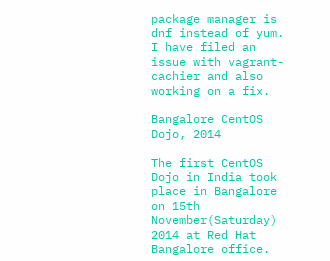package manager is dnf instead of yum. I have filed an issue with vagrant-cachier and also working on a fix.

Bangalore CentOS Dojo, 2014

The first CentOS Dojo in India took place in Bangalore on 15th November(Saturday) 2014 at Red Hat Bangalore office.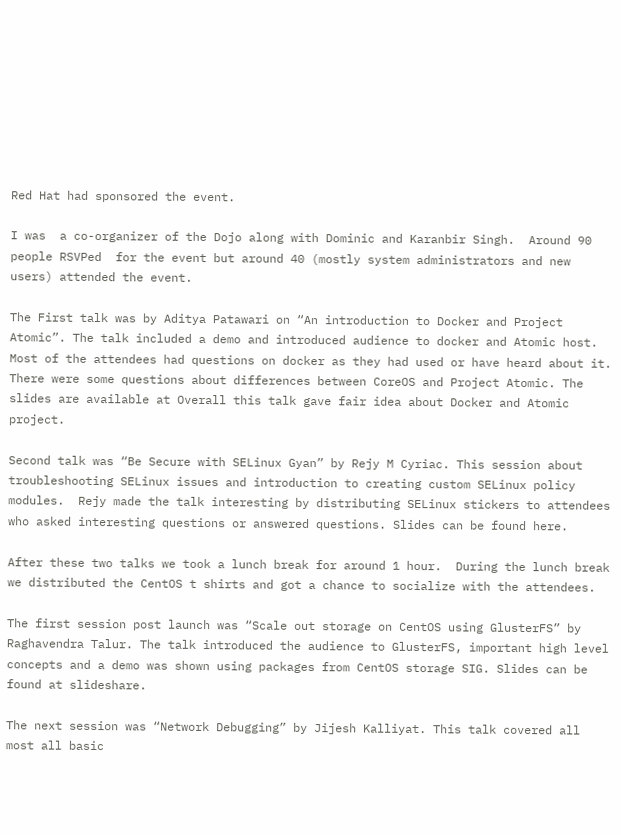Red Hat had sponsored the event.

I was  a co-organizer of the Dojo along with Dominic and Karanbir Singh.  Around 90 people RSVPed  for the event but around 40 (mostly system administrators and new users) attended the event.

The First talk was by Aditya Patawari on “An introduction to Docker and Project Atomic”. The talk included a demo and introduced audience to docker and Atomic host. Most of the attendees had questions on docker as they had used or have heard about it. There were some questions about differences between CoreOS and Project Atomic. The slides are available at Overall this talk gave fair idea about Docker and Atomic project.

Second talk was “Be Secure with SELinux Gyan” by Rejy M Cyriac. This session about troubleshooting SELinux issues and introduction to creating custom SELinux policy modules.  Rejy made the talk interesting by distributing SELinux stickers to attendees who asked interesting questions or answered questions. Slides can be found here.

After these two talks we took a lunch break for around 1 hour.  During the lunch break we distributed the CentOS t shirts and got a chance to socialize with the attendees.

The first session post launch was “Scale out storage on CentOS using GlusterFS” by Raghavendra Talur. The talk introduced the audience to GlusterFS, important high level concepts and a demo was shown using packages from CentOS storage SIG. Slides can be found at slideshare.

The next session was “Network Debugging” by Jijesh Kalliyat. This talk covered all most all basic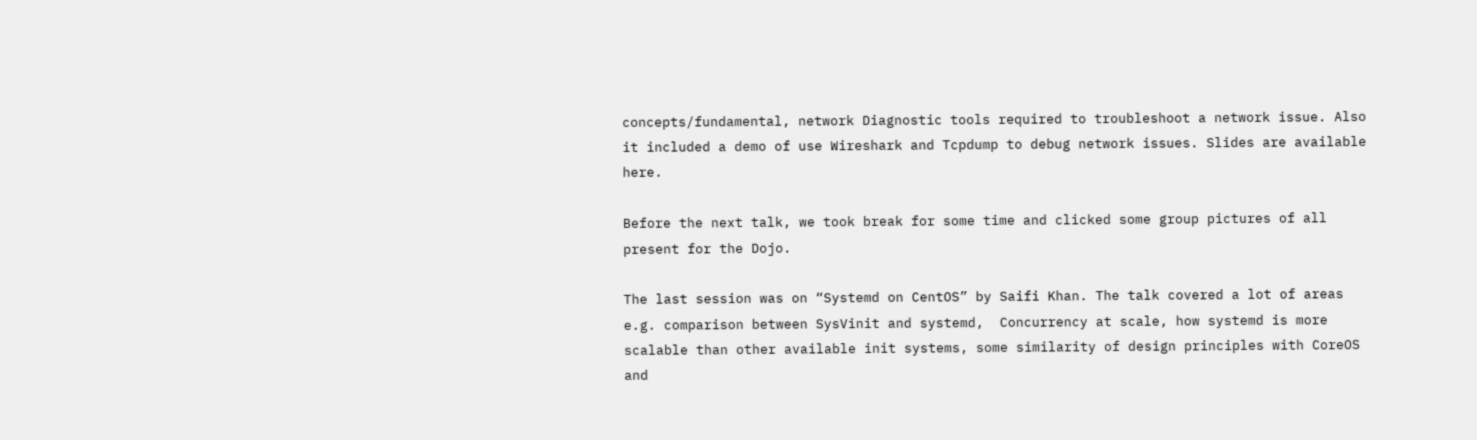concepts/fundamental, network Diagnostic tools required to troubleshoot a network issue. Also  it included a demo of use Wireshark and Tcpdump to debug network issues. Slides are available here.

Before the next talk, we took break for some time and clicked some group pictures of all present for the Dojo.

The last session was on “Systemd on CentOS” by Saifi Khan. The talk covered a lot of areas e.g. comparison between SysVinit and systemd,  Concurrency at scale, how systemd is more scalable than other available init systems, some similarity of design principles with CoreOS and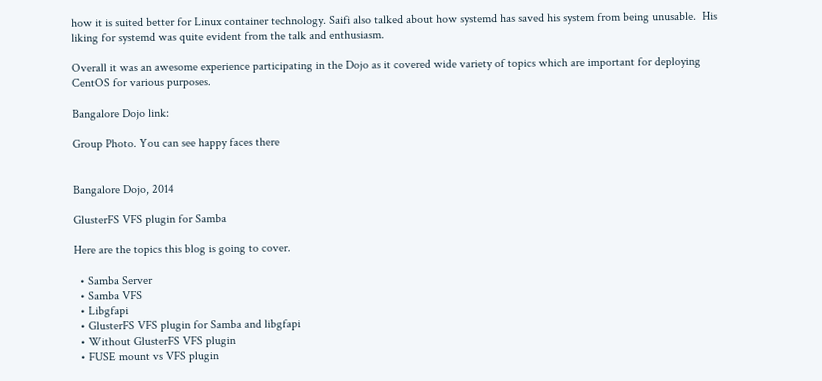how it is suited better for Linux container technology. Saifi also talked about how systemd has saved his system from being unusable.  His liking for systemd was quite evident from the talk and enthusiasm.

Overall it was an awesome experience participating in the Dojo as it covered wide variety of topics which are important for deploying CentOS for various purposes.

Bangalore Dojo link:

Group Photo. You can see happy faces there


Bangalore Dojo, 2014

GlusterFS VFS plugin for Samba

Here are the topics this blog is going to cover.

  • Samba Server
  • Samba VFS
  • Libgfapi
  • GlusterFS VFS plugin for Samba and libgfapi
  • Without GlusterFS VFS plugin
  • FUSE mount vs VFS plugin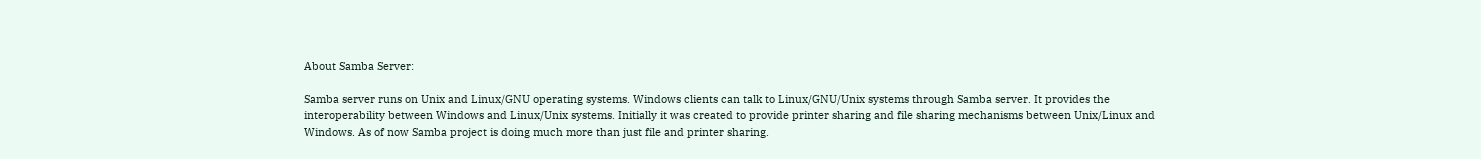About Samba Server:

Samba server runs on Unix and Linux/GNU operating systems. Windows clients can talk to Linux/GNU/Unix systems through Samba server. It provides the interoperability between Windows and Linux/Unix systems. Initially it was created to provide printer sharing and file sharing mechanisms between Unix/Linux and Windows. As of now Samba project is doing much more than just file and printer sharing.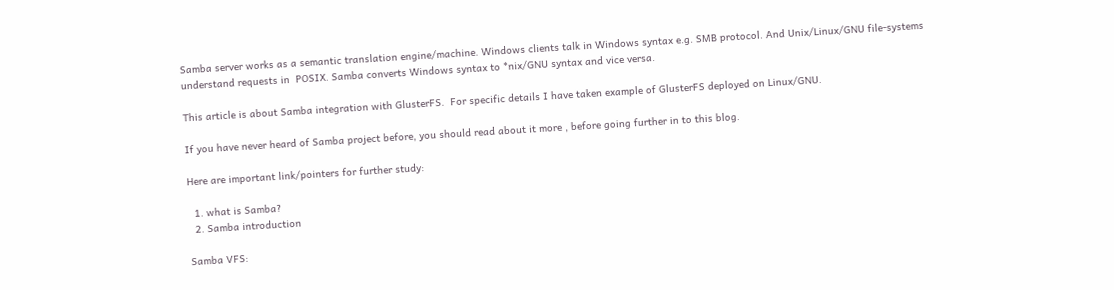Samba server works as a semantic translation engine/machine. Windows clients talk in Windows syntax e.g. SMB protocol. And Unix/Linux/GNU file-systems understand requests in  POSIX. Samba converts Windows syntax to *nix/GNU syntax and vice versa.

This article is about Samba integration with GlusterFS.  For specific details I have taken example of GlusterFS deployed on Linux/GNU.

If you have never heard of Samba project before, you should read about it more , before going further in to this blog.

Here are important link/pointers for further study:

  1. what is Samba?
  2. Samba introduction

Samba VFS: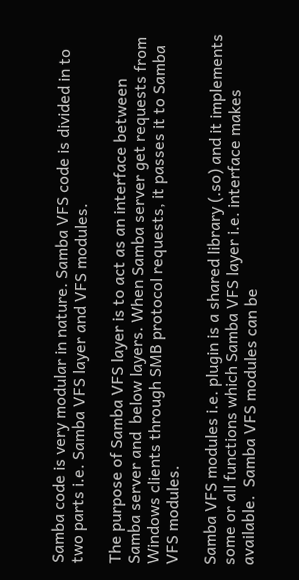Samba code is very modular in nature. Samba VFS code is divided in to two parts i.e. Samba VFS layer and VFS modules.

The purpose of Samba VFS layer is to act as an interface between Samba server and  below layers. When Samba server get requests from Windows clients through SMB protocol requests, it passes it to Samba VFS modules.

Samba VFS modules i.e. plugin is a shared library (.so) and it implements some or all functions which Samba VFS layer i.e. interface makes  available.  Samba VFS modules can be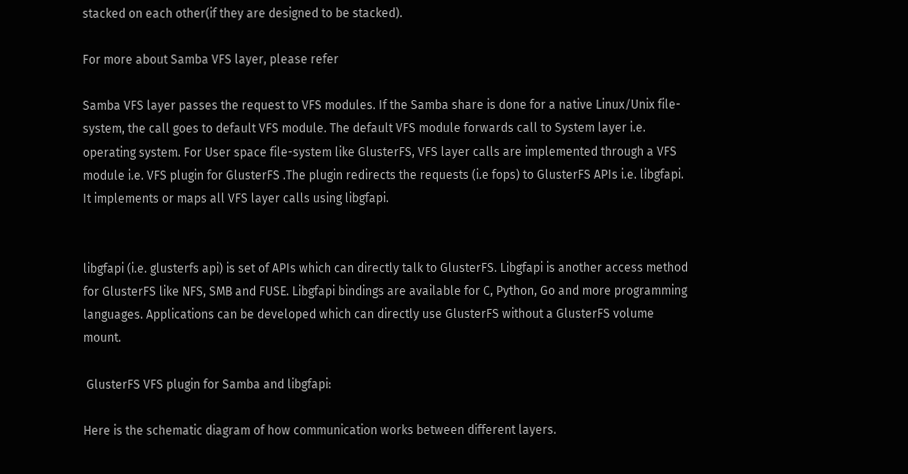stacked on each other(if they are designed to be stacked).

For more about Samba VFS layer, please refer

Samba VFS layer passes the request to VFS modules. If the Samba share is done for a native Linux/Unix file-system, the call goes to default VFS module. The default VFS module forwards call to System layer i.e. operating system. For User space file-system like GlusterFS, VFS layer calls are implemented through a VFS module i.e. VFS plugin for GlusterFS .The plugin redirects the requests (i.e fops) to GlusterFS APIs i.e. libgfapi. It implements or maps all VFS layer calls using libgfapi.


libgfapi (i.e. glusterfs api) is set of APIs which can directly talk to GlusterFS. Libgfapi is another access method for GlusterFS like NFS, SMB and FUSE. Libgfapi bindings are available for C, Python, Go and more programming languages. Applications can be developed which can directly use GlusterFS without a GlusterFS volume mount.

 GlusterFS VFS plugin for Samba and libgfapi:

Here is the schematic diagram of how communication works between different layers.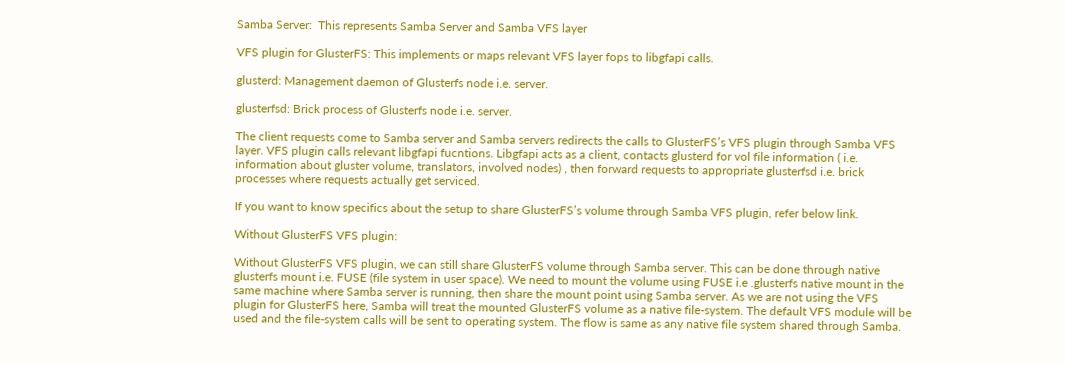Samba Server:  This represents Samba Server and Samba VFS layer

VFS plugin for GlusterFS: This implements or maps relevant VFS layer fops to libgfapi calls.

glusterd: Management daemon of Glusterfs node i.e. server.

glusterfsd: Brick process of Glusterfs node i.e. server.

The client requests come to Samba server and Samba servers redirects the calls to GlusterFS’s VFS plugin through Samba VFS layer. VFS plugin calls relevant libgfapi fucntions. Libgfapi acts as a client, contacts glusterd for vol file information ( i.e. information about gluster volume, translators, involved nodes) , then forward requests to appropriate glusterfsd i.e. brick processes where requests actually get serviced.

If you want to know specifics about the setup to share GlusterFS’s volume through Samba VFS plugin, refer below link.

Without GlusterFS VFS plugin:

Without GlusterFS VFS plugin, we can still share GlusterFS volume through Samba server. This can be done through native glusterfs mount i.e. FUSE (file system in user space). We need to mount the volume using FUSE i.e .glusterfs native mount in the same machine where Samba server is running, then share the mount point using Samba server. As we are not using the VFS plugin for GlusterFS here, Samba will treat the mounted GlusterFS volume as a native file-system. The default VFS module will be used and the file-system calls will be sent to operating system. The flow is same as any native file system shared through Samba.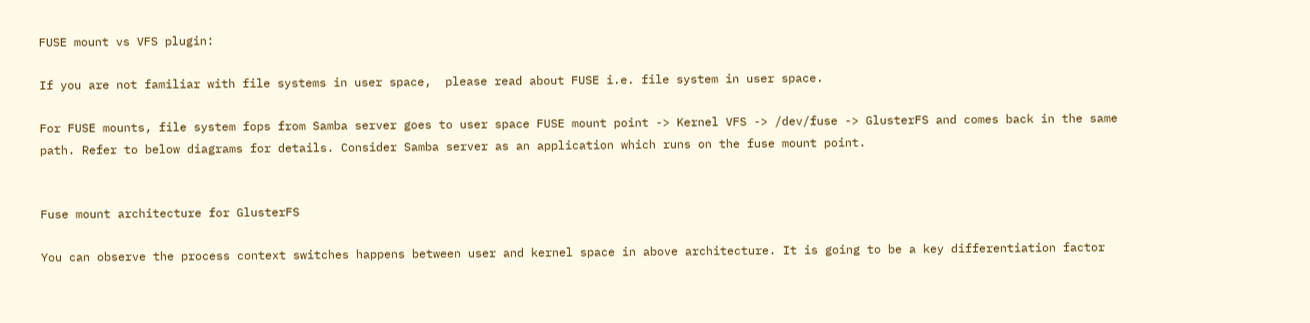FUSE mount vs VFS plugin:

If you are not familiar with file systems in user space,  please read about FUSE i.e. file system in user space.

For FUSE mounts, file system fops from Samba server goes to user space FUSE mount point -> Kernel VFS -> /dev/fuse -> GlusterFS and comes back in the same path. Refer to below diagrams for details. Consider Samba server as an application which runs on the fuse mount point.


Fuse mount architecture for GlusterFS

You can observe the process context switches happens between user and kernel space in above architecture. It is going to be a key differentiation factor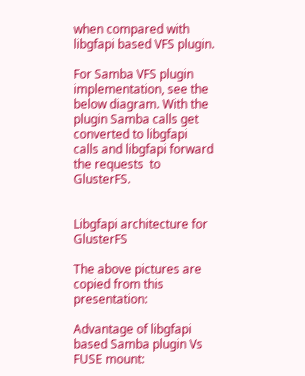when compared with libgfapi based VFS plugin.

For Samba VFS plugin implementation, see the below diagram. With the plugin Samba calls get converted to libgfapi calls and libgfapi forward the requests  to GlusterFS.


Libgfapi architecture for GlusterFS

The above pictures are copied from this presentation:

Advantage of libgfapi based Samba plugin Vs FUSE mount: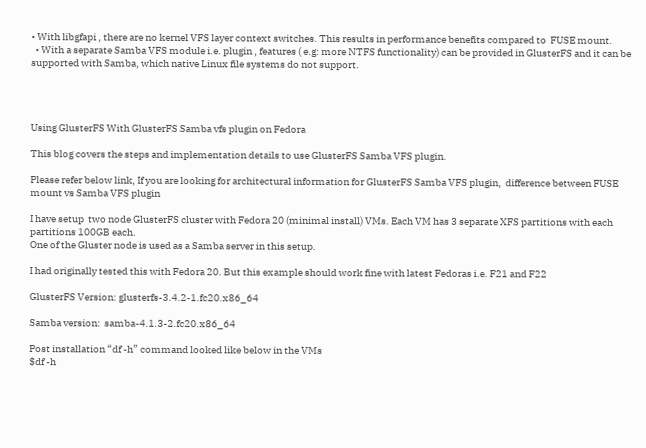• With libgfapi , there are no kernel VFS layer context switches. This results in performance benefits compared to  FUSE mount.
  • With a separate Samba VFS module i.e. plugin , features ( e.g: more NTFS functionality) can be provided in GlusterFS and it can be supported with Samba, which native Linux file systems do not support.




Using GlusterFS With GlusterFS Samba vfs plugin on Fedora

This blog covers the steps and implementation details to use GlusterFS Samba VFS plugin.

Please refer below link, If you are looking for architectural information for GlusterFS Samba VFS plugin,  difference between FUSE mount vs Samba VFS plugin

I have setup  two node GlusterFS cluster with Fedora 20 (minimal install) VMs. Each VM has 3 separate XFS partitions with each partitions 100GB each.
One of the Gluster node is used as a Samba server in this setup.

I had originally tested this with Fedora 20. But this example should work fine with latest Fedoras i.e. F21 and F22

GlusterFS Version: glusterfs-3.4.2-1.fc20.x86_64

Samba version:  samba-4.1.3-2.fc20.x86_64

Post installation “df -h” command looked like below in the VMs
$df -h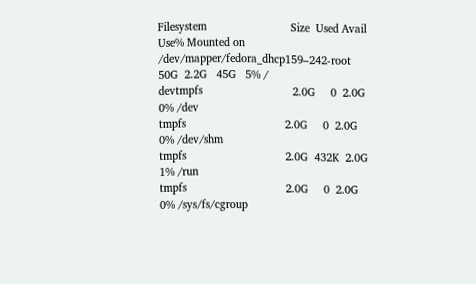Filesystem                            Size  Used Avail Use% Mounted on
/dev/mapper/fedora_dhcp159–242-root   50G  2.2G   45G   5% /
devtmpfs                              2.0G     0  2.0G   0% /dev
tmpfs                                 2.0G     0  2.0G   0% /dev/shm
tmpfs                                 2.0G  432K  2.0G   1% /run
tmpfs                                 2.0G     0  2.0G   0% /sys/fs/cgroup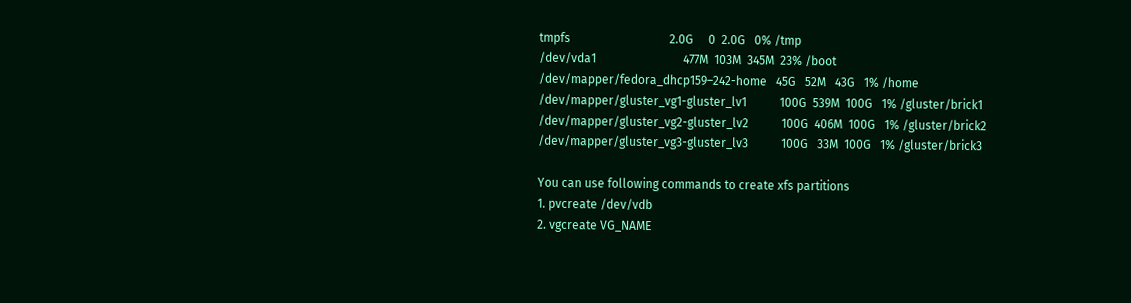tmpfs                                 2.0G     0  2.0G   0% /tmp
/dev/vda1                             477M  103M  345M  23% /boot
/dev/mapper/fedora_dhcp159–242-home   45G   52M   43G   1% /home
/dev/mapper/gluster_vg1-gluster_lv1           100G  539M  100G   1% /gluster/brick1
/dev/mapper/gluster_vg2-gluster_lv2           100G  406M  100G   1% /gluster/brick2
/dev/mapper/gluster_vg3-gluster_lv3           100G   33M  100G   1% /gluster/brick3

You can use following commands to create xfs partitions
1. pvcreate /dev/vdb
2. vgcreate VG_NAME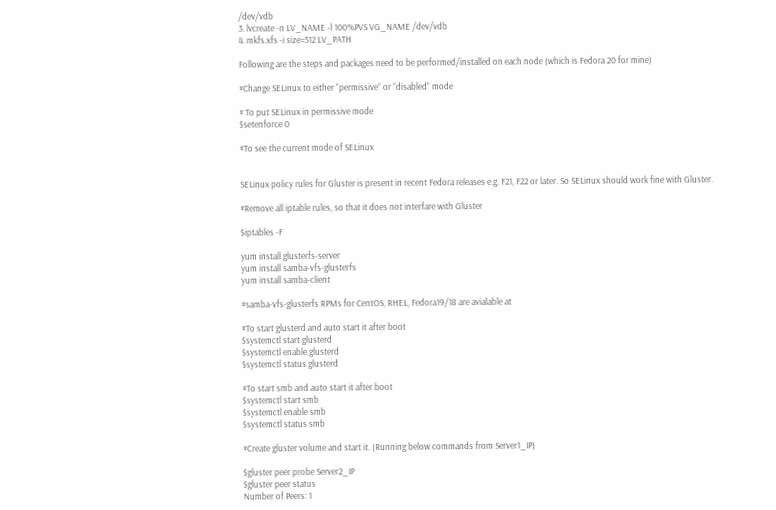/dev/vdb
3. lvcreate -n LV_NAME -l 100%PVS VG_NAME /dev/vdb
4. mkfs.xfs -i size=512 LV_PATH

Following are the steps and packages need to be performed/installed on each node (which is Fedora 20 for mine)

#Change SELinux to either “permissive” or “disabled” mode

# To put SELinux in permissive mode
$setenforce 0

#To see the current mode of SELinux


SELinux policy rules for Gluster is present in recent Fedora releases e.g. F21, F22 or later. So SELinux should work fine with Gluster.

#Remove all iptable rules, so that it does not interfare with Gluster

$iptables -F

yum install glusterfs-server
yum install samba-vfs-glusterfs
yum install samba-client

#samba-vfs-glusterfs RPMs for CentOS, RHEL, Fedora19/18 are avialable at

#To start glusterd and auto start it after boot
$systemctl start glusterd
$systemctl enable glusterd
$systemctl status glusterd

#To start smb and auto start it after boot
$systemctl start smb
$systemctl enable smb
$systemctl status smb

#Create gluster volume and start it. (Running below commands from Server1_IP)

$gluster peer probe Server2_IP
$gluster peer status
Number of Peers: 1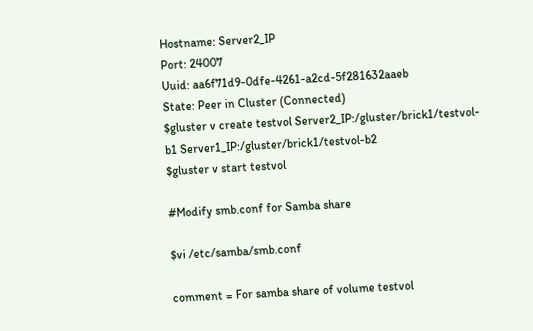Hostname: Server2_IP
Port: 24007
Uuid: aa6f71d9-0dfe-4261-a2cd-5f281632aaeb
State: Peer in Cluster (Connected)
$gluster v create testvol Server2_IP:/gluster/brick1/testvol-b1 Server1_IP:/gluster/brick1/testvol-b2
$gluster v start testvol

#Modify smb.conf for Samba share

$vi /etc/samba/smb.conf

comment = For samba share of volume testvol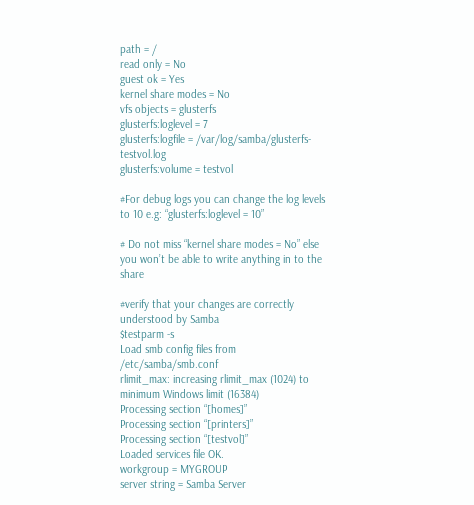path = /
read only = No
guest ok = Yes
kernel share modes = No
vfs objects = glusterfs
glusterfs:loglevel = 7
glusterfs:logfile = /var/log/samba/glusterfs-testvol.log
glusterfs:volume = testvol

#For debug logs you can change the log levels to 10 e.g: “glusterfs:loglevel = 10”

# Do not miss “kernel share modes = No” else you won’t be able to write anything in to the share

#verify that your changes are correctly understood by Samba
$testparm -s
Load smb config files from /etc/samba/smb.conf
rlimit_max: increasing rlimit_max (1024) to minimum Windows limit (16384)
Processing section “[homes]”
Processing section “[printers]”
Processing section “[testvol]”
Loaded services file OK.
workgroup = MYGROUP
server string = Samba Server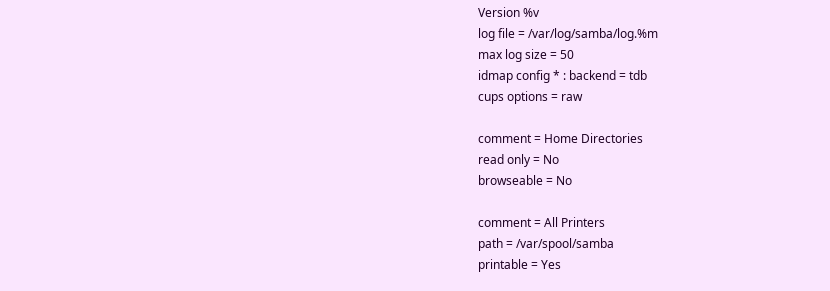Version %v
log file = /var/log/samba/log.%m
max log size = 50
idmap config * : backend = tdb
cups options = raw

comment = Home Directories
read only = No
browseable = No

comment = All Printers
path = /var/spool/samba
printable = Yes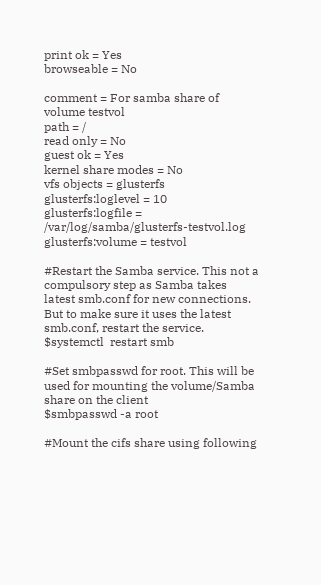print ok = Yes
browseable = No

comment = For samba share of volume testvol
path = /
read only = No
guest ok = Yes
kernel share modes = No
vfs objects = glusterfs
glusterfs:loglevel = 10
glusterfs:logfile = /var/log/samba/glusterfs-testvol.log
glusterfs:volume = testvol

#Restart the Samba service. This not a compulsory step as Samba takes latest smb.conf for new connections. But to make sure it uses the latest smb.conf, restart the service.
$systemctl  restart smb

#Set smbpasswd for root. This will be used for mounting the volume/Samba share on the client
$smbpasswd -a root

#Mount the cifs share using following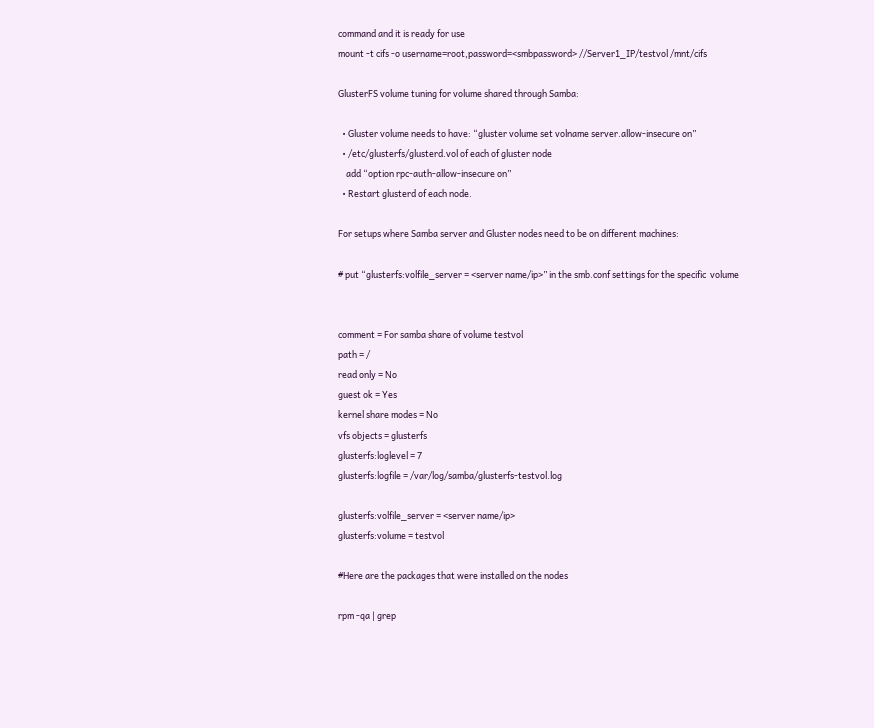command and it is ready for use
mount -t cifs -o username=root,password=<smbpassword> //Server1_IP/testvol /mnt/cifs

GlusterFS volume tuning for volume shared through Samba:

  • Gluster volume needs to have: “gluster volume set volname server.allow-insecure on”
  • /etc/glusterfs/glusterd.vol of each of gluster node
    add “option rpc-auth-allow-insecure on”
  • Restart glusterd of each node.

For setups where Samba server and Gluster nodes need to be on different machines:

# put “glusterfs:volfile_server = <server name/ip>” in the smb.conf settings for the specific  volume


comment = For samba share of volume testvol
path = /
read only = No
guest ok = Yes
kernel share modes = No
vfs objects = glusterfs
glusterfs:loglevel = 7
glusterfs:logfile = /var/log/samba/glusterfs-testvol.log

glusterfs:volfile_server = <server name/ip>
glusterfs:volume = testvol

#Here are the packages that were installed on the nodes

rpm -qa | grep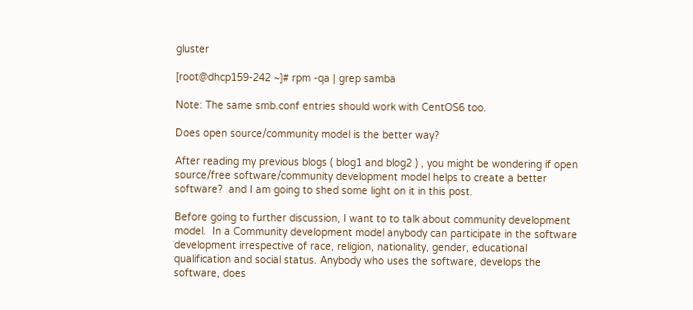gluster

[root@dhcp159-242 ~]# rpm -qa | grep samba

Note: The same smb.conf entries should work with CentOS6 too.

Does open source/community model is the better way?

After reading my previous blogs ( blog1 and blog2 ) , you might be wondering if open source/free software/community development model helps to create a better software?  and I am going to shed some light on it in this post.

Before going to further discussion, I want to to talk about community development model.  In a Community development model anybody can participate in the software development irrespective of race, religion, nationality, gender, educational qualification and social status. Anybody who uses the software, develops the software, does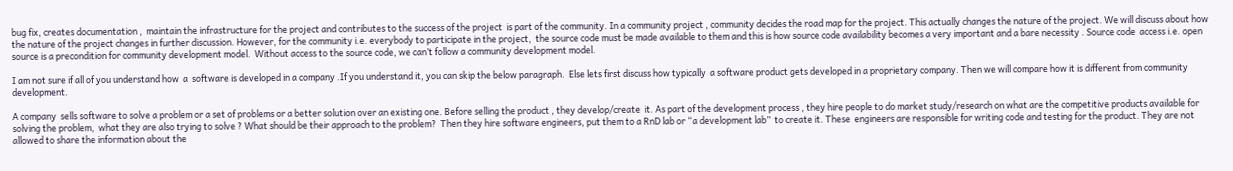bug fix, creates documentation ,  maintain the infrastructure for the project and contributes to the success of the project  is part of the community. In a community project , community decides the road map for the project. This actually changes the nature of the project. We will discuss about how the nature of the project changes in further discussion. However, for the community i.e. everybody to participate in the project,  the source code must be made available to them and this is how source code availability becomes a very important and a bare necessity . Source code  access i.e. open source is a precondition for community development model.  Without access to the source code, we can’t follow a community development model.

I am not sure if all of you understand how  a  software is developed in a company .If you understand it, you can skip the below paragraph.  Else lets first discuss how typically  a software product gets developed in a proprietary company. Then we will compare how it is different from community development.

A company  sells software to solve a problem or a set of problems or a better solution over an existing one. Before selling the product , they develop/create  it. As part of the development process , they hire people to do market study/research on what are the competitive products available for solving the problem,  what they are also trying to solve ? What should be their approach to the problem?  Then they hire software engineers, put them to a RnD lab or “a development lab”  to create it. These  engineers are responsible for writing code and testing for the product. They are not allowed to share the information about the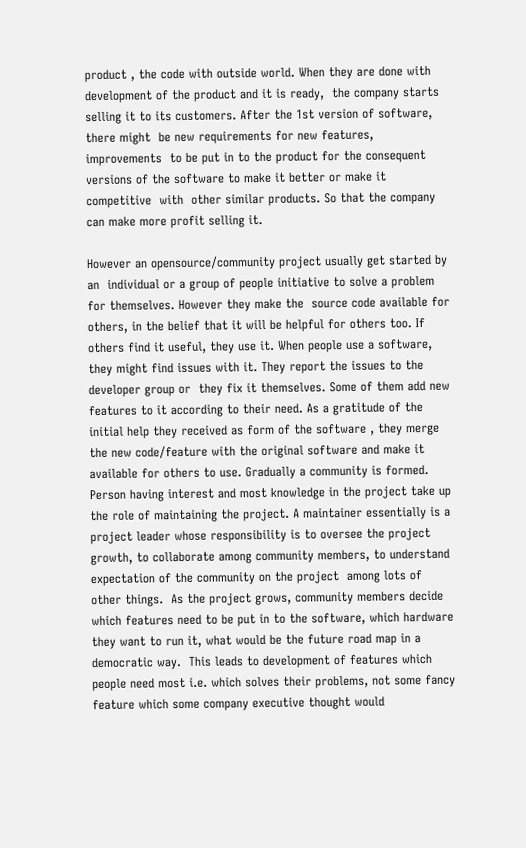product , the code with outside world. When they are done with development of the product and it is ready,  the company starts selling it to its customers. After the 1st version of software, there might  be new requirements for new features, improvements  to be put in to the product for the consequent versions of the software to make it better or make it competitive  with  other similar products. So that the company can make more profit selling it.

However an opensource/community project usually get started by an  individual or a group of people initiative to solve a problem for themselves. However they make the  source code available for others, in the belief that it will be helpful for others too. If others find it useful, they use it. When people use a software, they might find issues with it. They report the issues to the developer group or  they fix it themselves. Some of them add new features to it according to their need. As a gratitude of the initial help they received as form of the software , they merge the new code/feature with the original software and make it available for others to use. Gradually a community is formed. Person having interest and most knowledge in the project take up  the role of maintaining the project. A maintainer essentially is a project leader whose responsibility is to oversee the project growth, to collaborate among community members, to understand expectation of the community on the project  among lots of other things.  As the project grows, community members decide which features need to be put in to the software, which hardware they want to run it, what would be the future road map in a democratic way.  This leads to development of features which people need most i.e. which solves their problems, not some fancy feature which some company executive thought would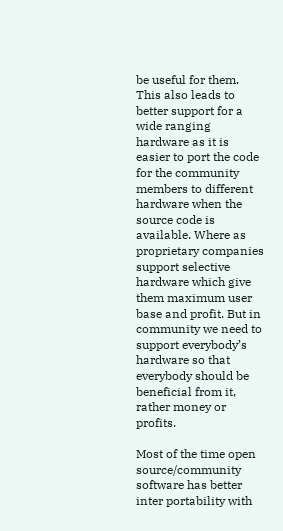be useful for them. This also leads to better support for a wide ranging hardware as it is easier to port the code for the community members to different hardware when the source code is available. Where as proprietary companies support selective hardware which give them maximum user base and profit. But in community we need to support everybody’s hardware so that everybody should be beneficial from it, rather money or profits.

Most of the time open source/community   software has better inter portability with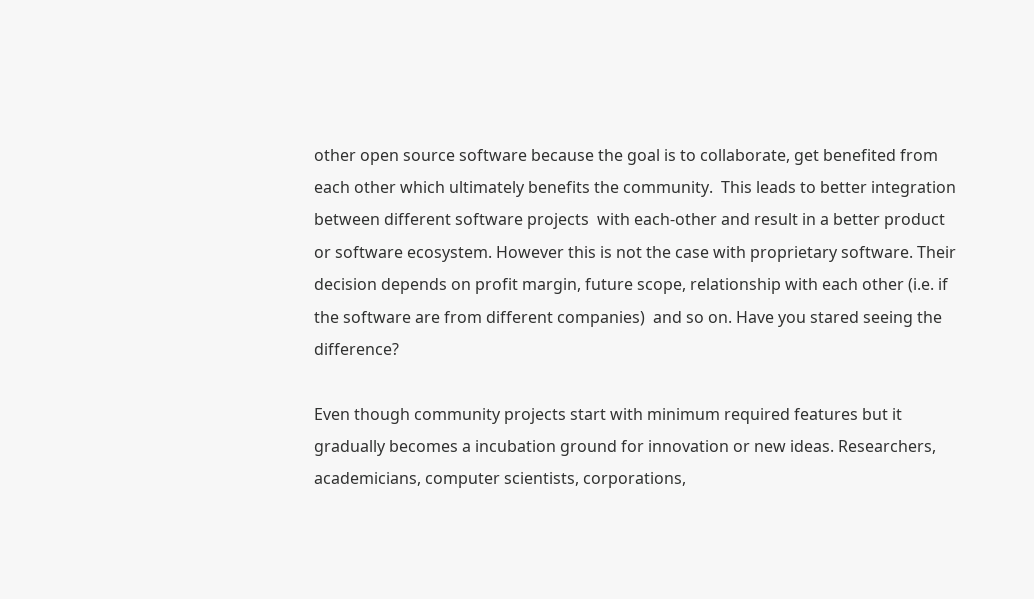other open source software because the goal is to collaborate, get benefited from each other which ultimately benefits the community.  This leads to better integration between different software projects  with each-other and result in a better product or software ecosystem. However this is not the case with proprietary software. Their decision depends on profit margin, future scope, relationship with each other (i.e. if the software are from different companies)  and so on. Have you stared seeing the difference?

Even though community projects start with minimum required features but it gradually becomes a incubation ground for innovation or new ideas. Researchers, academicians, computer scientists, corporations,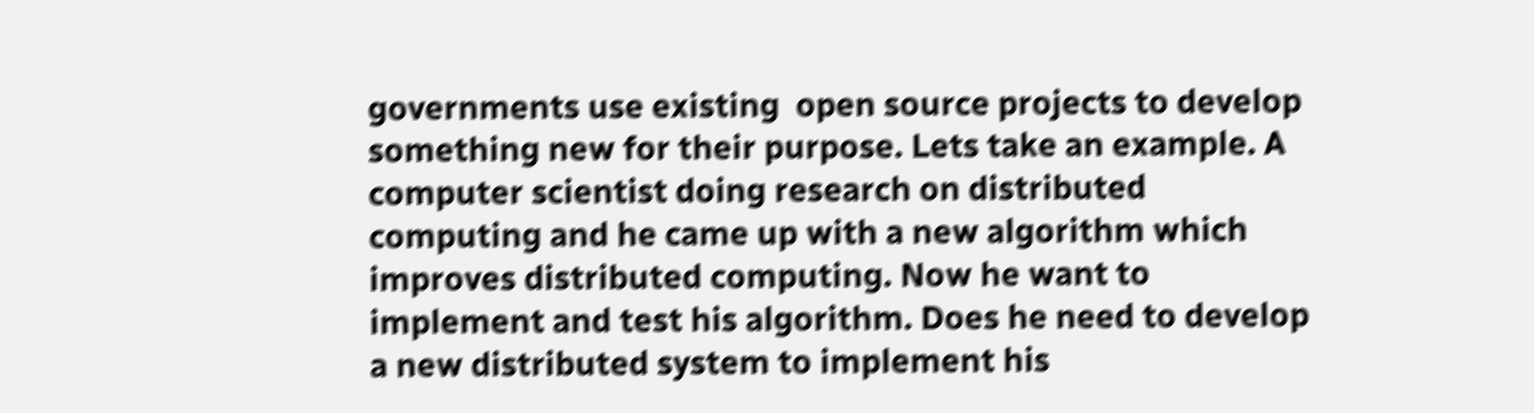governments use existing  open source projects to develop something new for their purpose. Lets take an example. A computer scientist doing research on distributed computing and he came up with a new algorithm which improves distributed computing. Now he want to implement and test his algorithm. Does he need to develop a new distributed system to implement his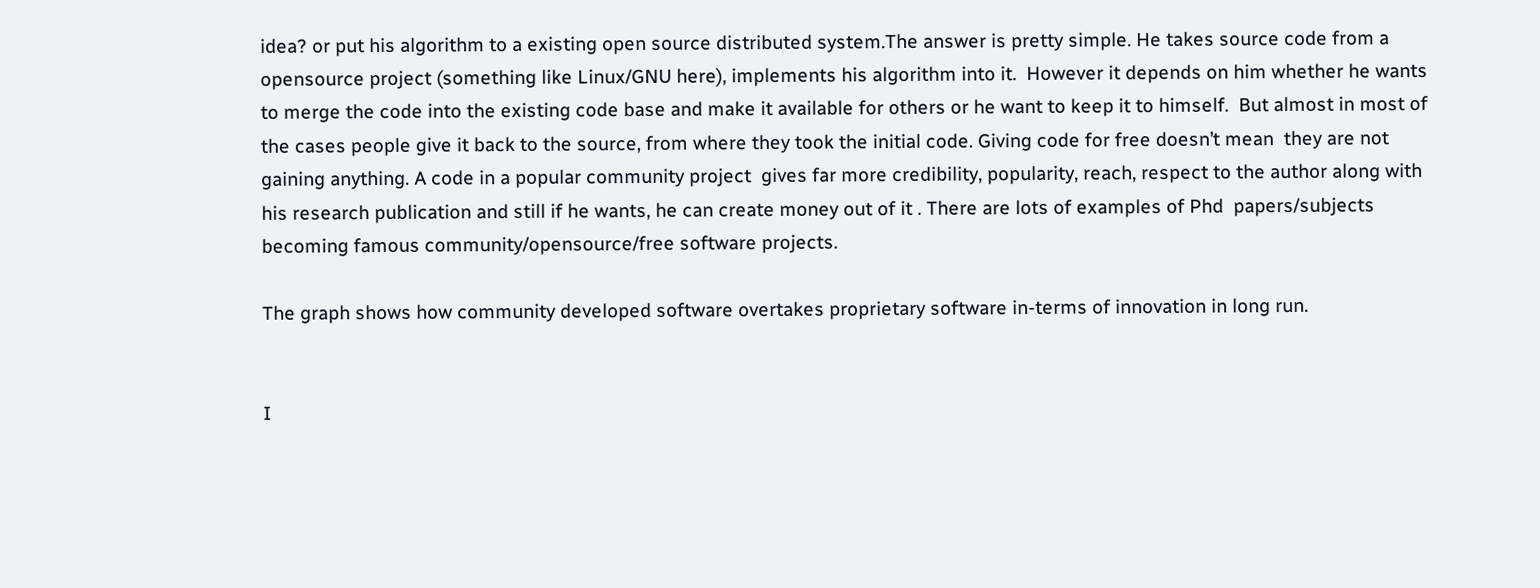idea? or put his algorithm to a existing open source distributed system.The answer is pretty simple. He takes source code from a opensource project (something like Linux/GNU here), implements his algorithm into it.  However it depends on him whether he wants to merge the code into the existing code base and make it available for others or he want to keep it to himself.  But almost in most of the cases people give it back to the source, from where they took the initial code. Giving code for free doesn’t mean  they are not gaining anything. A code in a popular community project  gives far more credibility, popularity, reach, respect to the author along with his research publication and still if he wants, he can create money out of it . There are lots of examples of Phd  papers/subjects  becoming famous community/opensource/free software projects.

The graph shows how community developed software overtakes proprietary software in-terms of innovation in long run.


I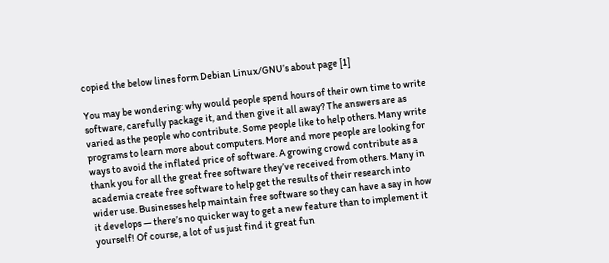copied the below lines form Debian Linux/GNU’s about page [1]

You may be wondering: why would people spend hours of their own time to write software, carefully package it, and then give it all away? The answers are as varied as the people who contribute. Some people like to help others. Many write programs to learn more about computers. More and more people are looking for ways to avoid the inflated price of software. A growing crowd contribute as a thank you for all the great free software they’ve received from others. Many in academia create free software to help get the results of their research into wider use. Businesses help maintain free software so they can have a say in how it develops — there’s no quicker way to get a new feature than to implement it yourself! Of course, a lot of us just find it great fun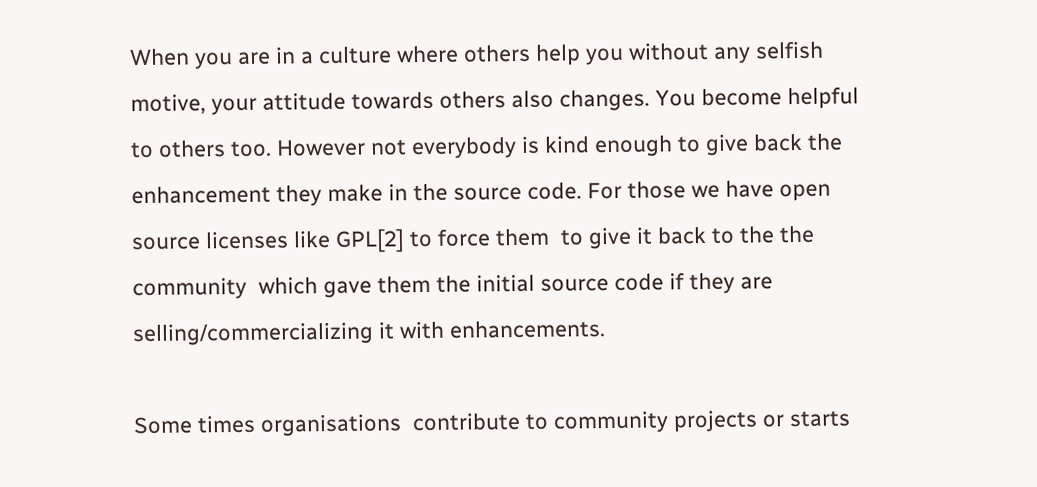When you are in a culture where others help you without any selfish motive, your attitude towards others also changes. You become helpful to others too. However not everybody is kind enough to give back the enhancement they make in the source code. For those we have open source licenses like GPL[2] to force them  to give it back to the the community  which gave them the initial source code if they are selling/commercializing it with enhancements.

Some times organisations  contribute to community projects or starts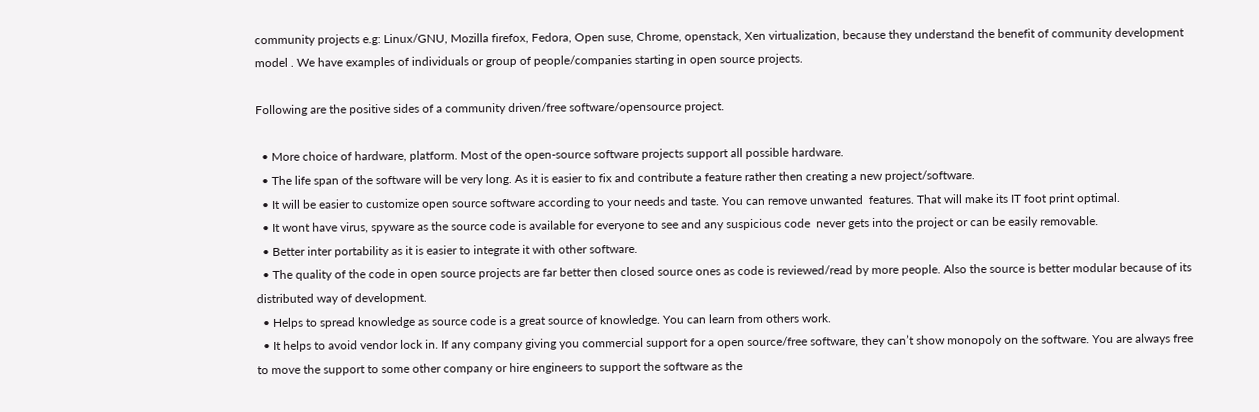community projects e.g: Linux/GNU, Mozilla firefox, Fedora, Open suse, Chrome, openstack, Xen virtualization, because they understand the benefit of community development model . We have examples of individuals or group of people/companies starting in open source projects.

Following are the positive sides of a community driven/free software/opensource project.

  • More choice of hardware, platform. Most of the open-source software projects support all possible hardware.
  • The life span of the software will be very long. As it is easier to fix and contribute a feature rather then creating a new project/software.
  • It will be easier to customize open source software according to your needs and taste. You can remove unwanted  features. That will make its IT foot print optimal.
  • It wont have virus, spyware as the source code is available for everyone to see and any suspicious code  never gets into the project or can be easily removable.
  • Better inter portability as it is easier to integrate it with other software.
  • The quality of the code in open source projects are far better then closed source ones as code is reviewed/read by more people. Also the source is better modular because of its distributed way of development.
  • Helps to spread knowledge as source code is a great source of knowledge. You can learn from others work.
  • It helps to avoid vendor lock in. If any company giving you commercial support for a open source/free software, they can’t show monopoly on the software. You are always free to move the support to some other company or hire engineers to support the software as the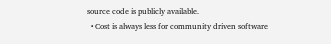source code is publicly available.
  • Cost is always less for community driven software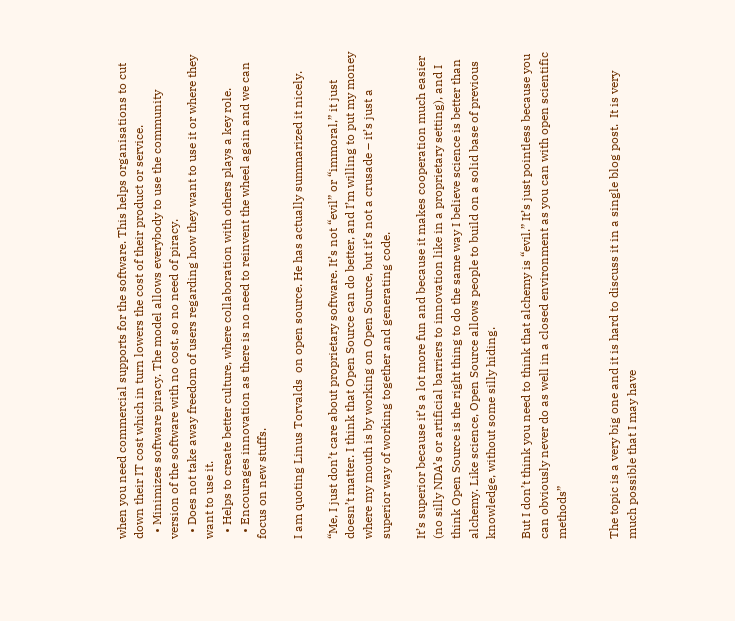when you need commercial supports for the software. This helps organisations to cut down their IT cost which in turn lowers the cost of their product or service.
  • Minimizes software piracy. The model allows everybody to use the community version of the software with no cost, so no need of piracy.
  • Does not take away freedom of users regarding how they want to use it or where they want to use it.
  • Helps to create better culture, where collaboration with others plays a key role.
  • Encourages innovation as there is no need to reinvent the wheel again and we can focus on new stuffs.

I am quoting Linus Torvalds  on open source. He has actually summarized it nicely.

“Me, I just don’t care about proprietary software. It’s not “evil” or “immoral,” it just doesn’t matter. I think that Open Source can do better, and I’m willing to put my money where my mouth is by working on Open Source, but it’s not a crusade – it’s just a superior way of working together and generating code.

It’s superior because it’s a lot more fun and because it makes cooperation much easier (no silly NDA’s or artificial barriers to innovation like in a proprietary setting), and I think Open Source is the right thing to do the same way I believe science is better than alchemy. Like science, Open Source allows people to build on a solid base of previous knowledge, without some silly hiding.

But I don’t think you need to think that alchemy is “evil.” It’s just pointless because you can obviously never do as well in a closed environment as you can with open scientific methods”


The topic is a very big one and it is hard to discuss it in a single blog post.  It is very much possible that I may have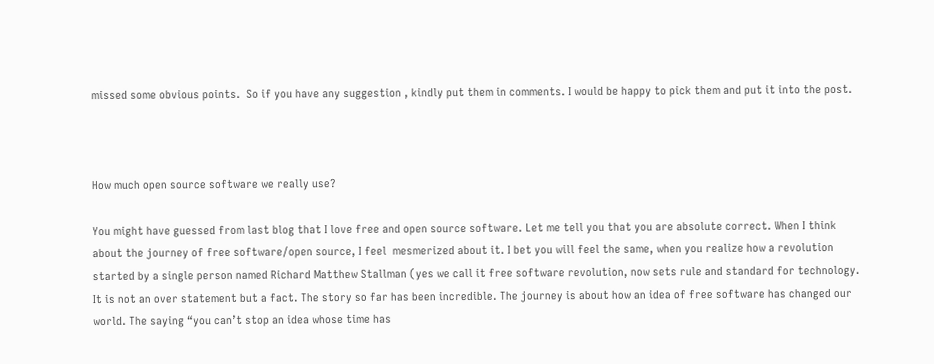missed some obvious points.  So if you have any suggestion , kindly put them in comments. I would be happy to pick them and put it into the post.



How much open source software we really use?

You might have guessed from last blog that I love free and open source software. Let me tell you that you are absolute correct. When I think about the journey of free software/open source, I feel  mesmerized about it. I bet you will feel the same, when you realize how a revolution started by a single person named Richard Matthew Stallman (yes we call it free software revolution, now sets rule and standard for technology.
It is not an over statement but a fact. The story so far has been incredible. The journey is about how an idea of free software has changed our world. The saying “you can’t stop an idea whose time has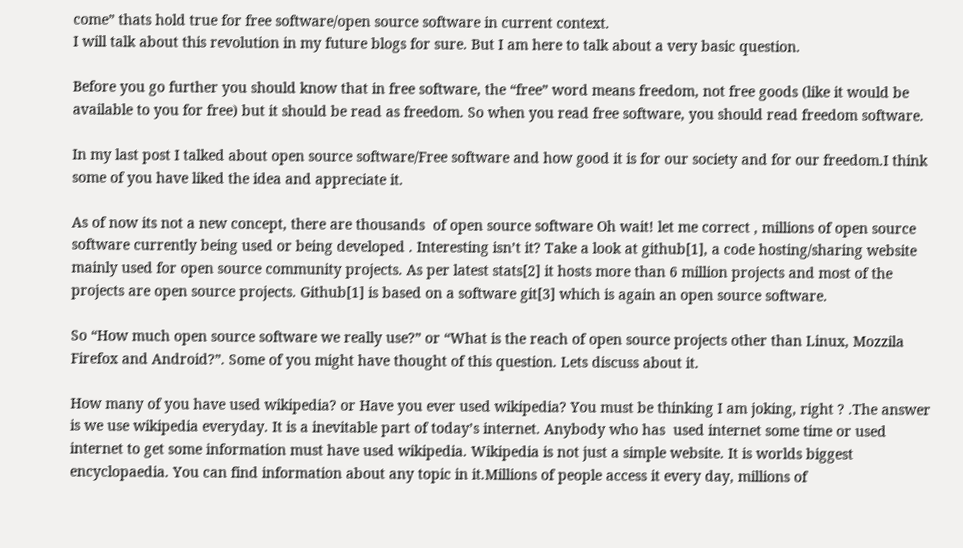come” thats hold true for free software/open source software in current context.
I will talk about this revolution in my future blogs for sure. But I am here to talk about a very basic question.

Before you go further you should know that in free software, the “free” word means freedom, not free goods (like it would be available to you for free) but it should be read as freedom. So when you read free software, you should read freedom software.

In my last post I talked about open source software/Free software and how good it is for our society and for our freedom.I think some of you have liked the idea and appreciate it.

As of now its not a new concept, there are thousands  of open source software Oh wait! let me correct , millions of open source software currently being used or being developed . Interesting isn’t it? Take a look at github[1], a code hosting/sharing website mainly used for open source community projects. As per latest stats[2] it hosts more than 6 million projects and most of the projects are open source projects. Github[1] is based on a software git[3] which is again an open source software.

So “How much open source software we really use?” or “What is the reach of open source projects other than Linux, Mozzila Firefox and Android?”. Some of you might have thought of this question. Lets discuss about it.

How many of you have used wikipedia? or Have you ever used wikipedia? You must be thinking I am joking, right ? .The answer is we use wikipedia everyday. It is a inevitable part of today’s internet. Anybody who has  used internet some time or used internet to get some information must have used wikipedia. Wikipedia is not just a simple website. It is worlds biggest encyclopaedia. You can find information about any topic in it.Millions of people access it every day, millions of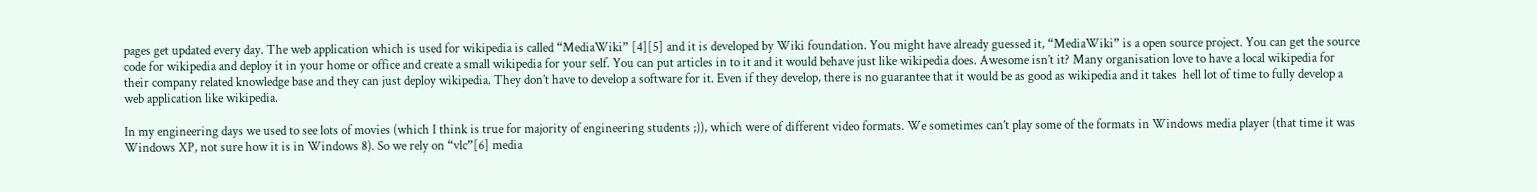pages get updated every day. The web application which is used for wikipedia is called “MediaWiki” [4][5] and it is developed by Wiki foundation. You might have already guessed it, “MediaWiki” is a open source project. You can get the source code for wikipedia and deploy it in your home or office and create a small wikipedia for your self. You can put articles in to it and it would behave just like wikipedia does. Awesome isn’t it? Many organisation love to have a local wikipedia for their company related knowledge base and they can just deploy wikipedia. They don’t have to develop a software for it. Even if they develop, there is no guarantee that it would be as good as wikipedia and it takes  hell lot of time to fully develop a web application like wikipedia.

In my engineering days we used to see lots of movies (which I think is true for majority of engineering students ;)), which were of different video formats. We sometimes can’t play some of the formats in Windows media player (that time it was Windows XP, not sure how it is in Windows 8). So we rely on “vlc”[6] media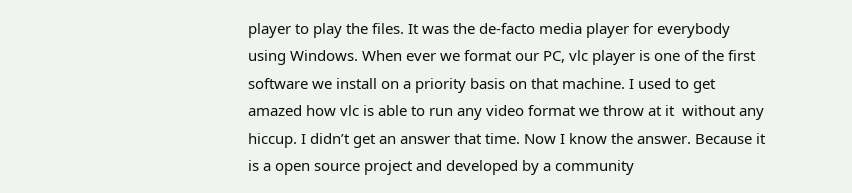player to play the files. It was the de-facto media player for everybody using Windows. When ever we format our PC, vlc player is one of the first software we install on a priority basis on that machine. I used to get amazed how vlc is able to run any video format we throw at it  without any hiccup. I didn’t get an answer that time. Now I know the answer. Because it is a open source project and developed by a community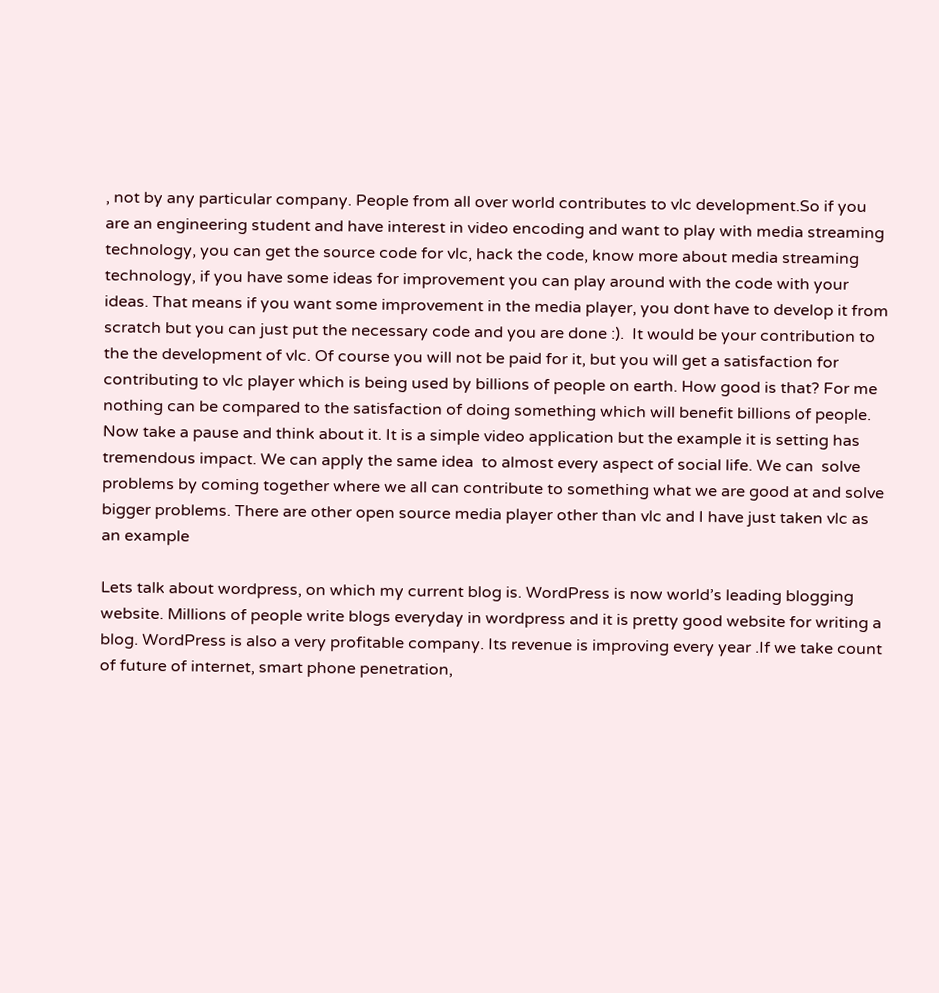, not by any particular company. People from all over world contributes to vlc development.So if you are an engineering student and have interest in video encoding and want to play with media streaming technology, you can get the source code for vlc, hack the code, know more about media streaming technology, if you have some ideas for improvement you can play around with the code with your ideas. That means if you want some improvement in the media player, you dont have to develop it from scratch but you can just put the necessary code and you are done :).  It would be your contribution to the the development of vlc. Of course you will not be paid for it, but you will get a satisfaction for contributing to vlc player which is being used by billions of people on earth. How good is that? For me nothing can be compared to the satisfaction of doing something which will benefit billions of people.  Now take a pause and think about it. It is a simple video application but the example it is setting has tremendous impact. We can apply the same idea  to almost every aspect of social life. We can  solve problems by coming together where we all can contribute to something what we are good at and solve bigger problems. There are other open source media player other than vlc and I have just taken vlc as an example

Lets talk about wordpress, on which my current blog is. WordPress is now world’s leading blogging website. Millions of people write blogs everyday in wordpress and it is pretty good website for writing a blog. WordPress is also a very profitable company. Its revenue is improving every year .If we take count of future of internet, smart phone penetration,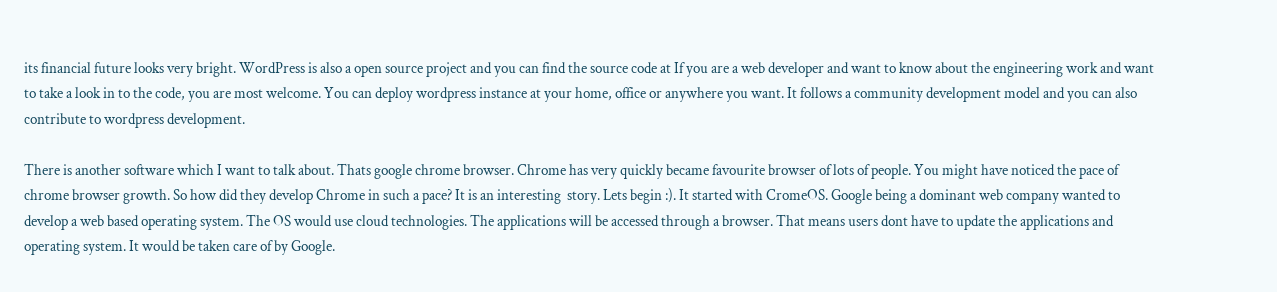its financial future looks very bright. WordPress is also a open source project and you can find the source code at If you are a web developer and want to know about the engineering work and want to take a look in to the code, you are most welcome. You can deploy wordpress instance at your home, office or anywhere you want. It follows a community development model and you can also contribute to wordpress development.

There is another software which I want to talk about. Thats google chrome browser. Chrome has very quickly became favourite browser of lots of people. You might have noticed the pace of chrome browser growth. So how did they develop Chrome in such a pace? It is an interesting  story. Lets begin :). It started with CromeOS. Google being a dominant web company wanted to develop a web based operating system. The OS would use cloud technologies. The applications will be accessed through a browser. That means users dont have to update the applications and operating system. It would be taken care of by Google.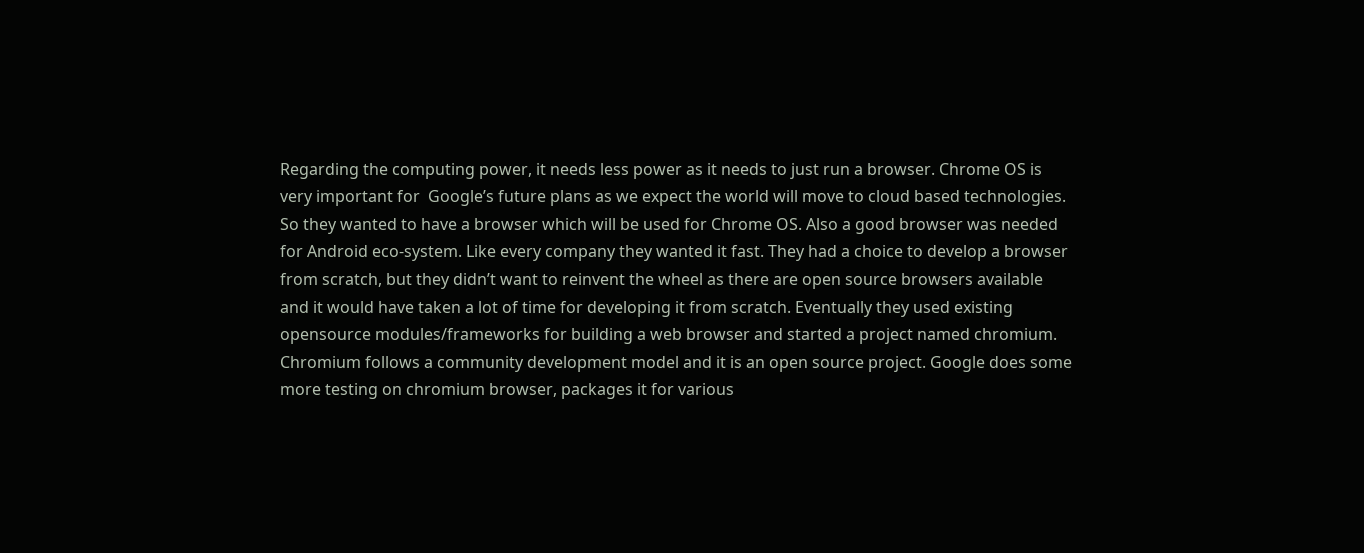Regarding the computing power, it needs less power as it needs to just run a browser. Chrome OS is very important for  Google’s future plans as we expect the world will move to cloud based technologies. So they wanted to have a browser which will be used for Chrome OS. Also a good browser was needed for Android eco-system. Like every company they wanted it fast. They had a choice to develop a browser from scratch, but they didn’t want to reinvent the wheel as there are open source browsers available and it would have taken a lot of time for developing it from scratch. Eventually they used existing opensource modules/frameworks for building a web browser and started a project named chromium. Chromium follows a community development model and it is an open source project. Google does some more testing on chromium browser, packages it for various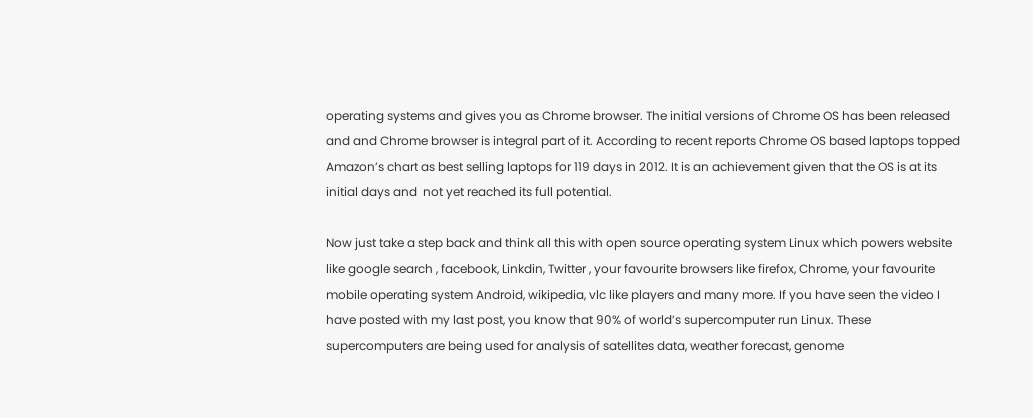operating systems and gives you as Chrome browser. The initial versions of Chrome OS has been released and and Chrome browser is integral part of it. According to recent reports Chrome OS based laptops topped Amazon’s chart as best selling laptops for 119 days in 2012. It is an achievement given that the OS is at its initial days and  not yet reached its full potential.

Now just take a step back and think all this with open source operating system Linux which powers website like google search , facebook, Linkdin, Twitter , your favourite browsers like firefox, Chrome, your favourite mobile operating system Android, wikipedia, vlc like players and many more. If you have seen the video I have posted with my last post, you know that 90% of world’s supercomputer run Linux. These supercomputers are being used for analysis of satellites data, weather forecast, genome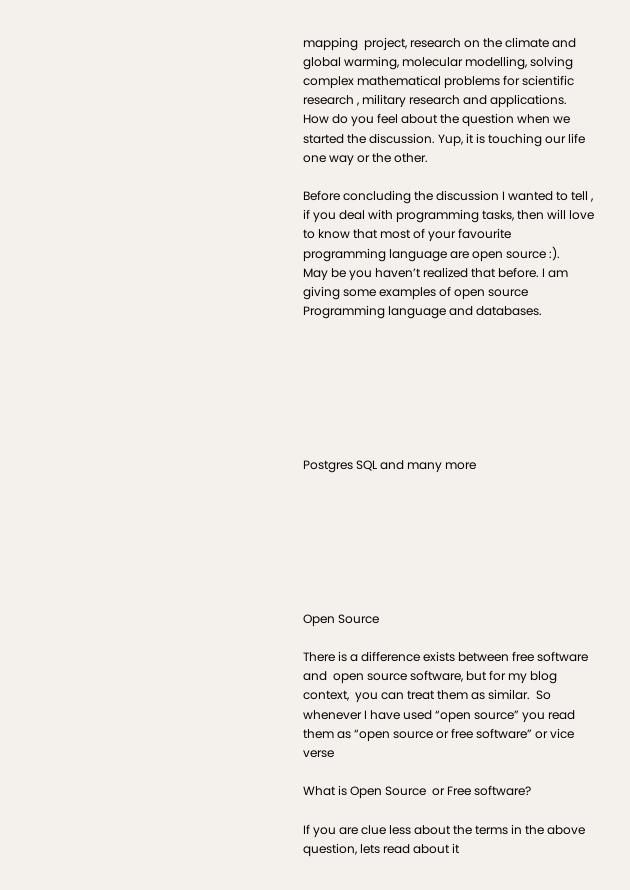mapping  project, research on the climate and global warming, molecular modelling, solving complex mathematical problems for scientific research , military research and applications. How do you feel about the question when we started the discussion. Yup, it is touching our life one way or the other.

Before concluding the discussion I wanted to tell , if you deal with programming tasks, then will love to know that most of your favourite programming language are open source :).
May be you haven’t realized that before. I am giving some examples of open source Programming language and databases.







Postgres SQL and many more







Open Source

There is a difference exists between free software and  open source software, but for my blog context,  you can treat them as similar.  So whenever I have used “open source” you read them as “open source or free software” or vice verse

What is Open Source  or Free software?

If you are clue less about the terms in the above question, lets read about it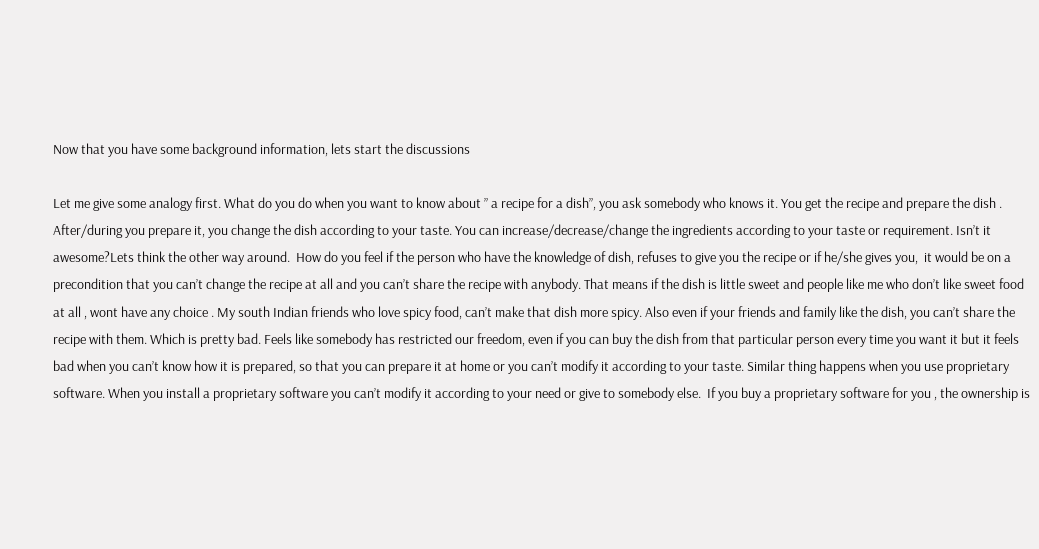Now that you have some background information, lets start the discussions

Let me give some analogy first. What do you do when you want to know about ” a recipe for a dish”, you ask somebody who knows it. You get the recipe and prepare the dish . After/during you prepare it, you change the dish according to your taste. You can increase/decrease/change the ingredients according to your taste or requirement. Isn’t it awesome?Lets think the other way around.  How do you feel if the person who have the knowledge of dish, refuses to give you the recipe or if he/she gives you,  it would be on a precondition that you can’t change the recipe at all and you can’t share the recipe with anybody. That means if the dish is little sweet and people like me who don’t like sweet food at all , wont have any choice . My south Indian friends who love spicy food, can’t make that dish more spicy. Also even if your friends and family like the dish, you can’t share the recipe with them. Which is pretty bad. Feels like somebody has restricted our freedom, even if you can buy the dish from that particular person every time you want it but it feels bad when you can’t know how it is prepared, so that you can prepare it at home or you can’t modify it according to your taste. Similar thing happens when you use proprietary software. When you install a proprietary software you can’t modify it according to your need or give to somebody else.  If you buy a proprietary software for you , the ownership is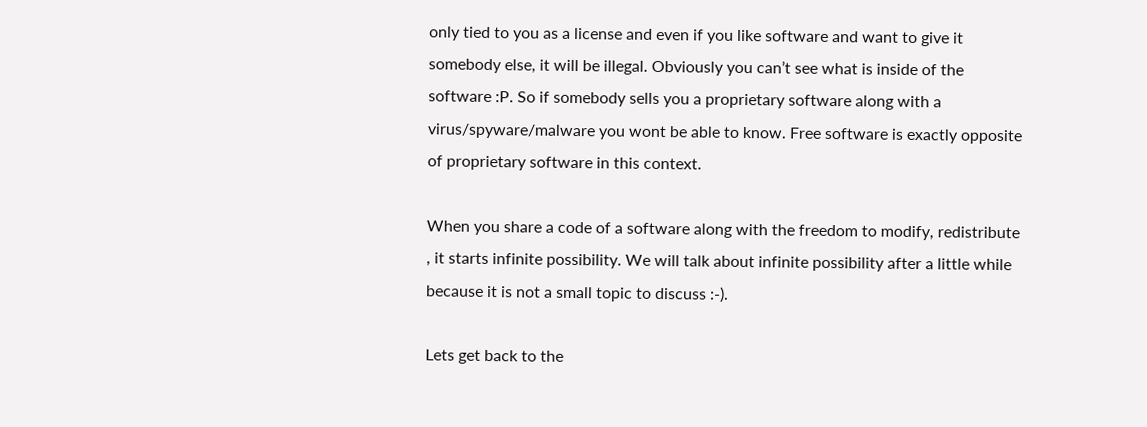only tied to you as a license and even if you like software and want to give it somebody else, it will be illegal. Obviously you can’t see what is inside of the software :P. So if somebody sells you a proprietary software along with a virus/spyware/malware you wont be able to know. Free software is exactly opposite of proprietary software in this context.

When you share a code of a software along with the freedom to modify, redistribute , it starts infinite possibility. We will talk about infinite possibility after a little while because it is not a small topic to discuss :-).

Lets get back to the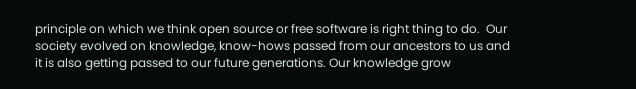principle on which we think open source or free software is right thing to do.  Our society evolved on knowledge, know-hows passed from our ancestors to us and it is also getting passed to our future generations. Our knowledge grow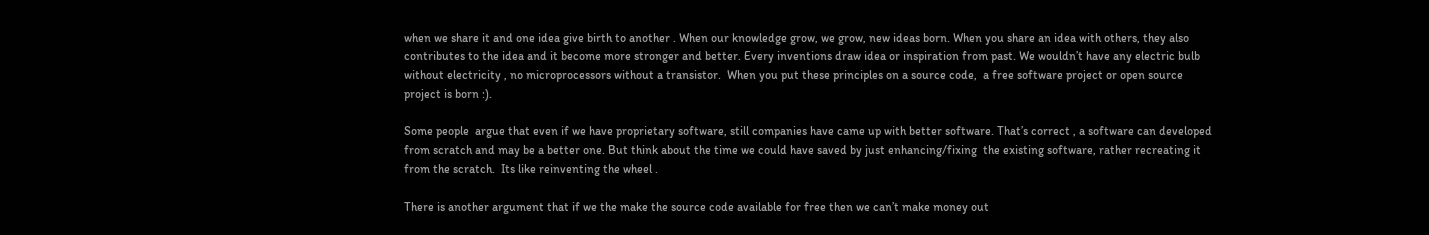when we share it and one idea give birth to another . When our knowledge grow, we grow, new ideas born. When you share an idea with others, they also contributes to the idea and it become more stronger and better. Every inventions draw idea or inspiration from past. We wouldn’t have any electric bulb without electricity , no microprocessors without a transistor.  When you put these principles on a source code,  a free software project or open source project is born :).

Some people  argue that even if we have proprietary software, still companies have came up with better software. That’s correct , a software can developed from scratch and may be a better one. But think about the time we could have saved by just enhancing/fixing  the existing software, rather recreating it from the scratch.  Its like reinventing the wheel .

There is another argument that if we the make the source code available for free then we can’t make money out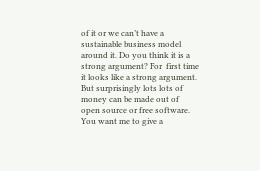of it or we can’t have a sustainable business model around it. Do you think it is a strong argument? For  first time it looks like a strong argument. But surprisingly lots lots of money can be made out of open source or free software. You want me to give a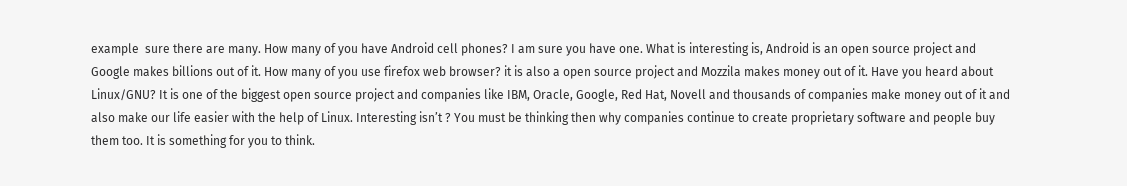example  sure there are many. How many of you have Android cell phones? I am sure you have one. What is interesting is, Android is an open source project and Google makes billions out of it. How many of you use firefox web browser? it is also a open source project and Mozzila makes money out of it. Have you heard about Linux/GNU? It is one of the biggest open source project and companies like IBM, Oracle, Google, Red Hat, Novell and thousands of companies make money out of it and also make our life easier with the help of Linux. Interesting isn’t ? You must be thinking then why companies continue to create proprietary software and people buy them too. It is something for you to think.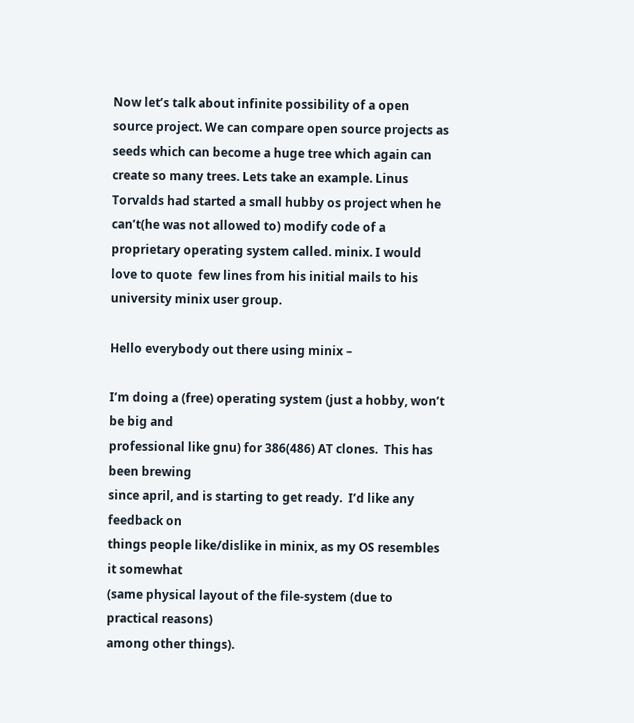Now let’s talk about infinite possibility of a open source project. We can compare open source projects as seeds which can become a huge tree which again can create so many trees. Lets take an example. Linus Torvalds had started a small hubby os project when he can’t(he was not allowed to) modify code of a proprietary operating system called. minix. I would love to quote  few lines from his initial mails to his university minix user group.

Hello everybody out there using minix –

I’m doing a (free) operating system (just a hobby, won’t be big and
professional like gnu) for 386(486) AT clones.  This has been brewing
since april, and is starting to get ready.  I’d like any feedback on
things people like/dislike in minix, as my OS resembles it somewhat
(same physical layout of the file-system (due to practical reasons)
among other things).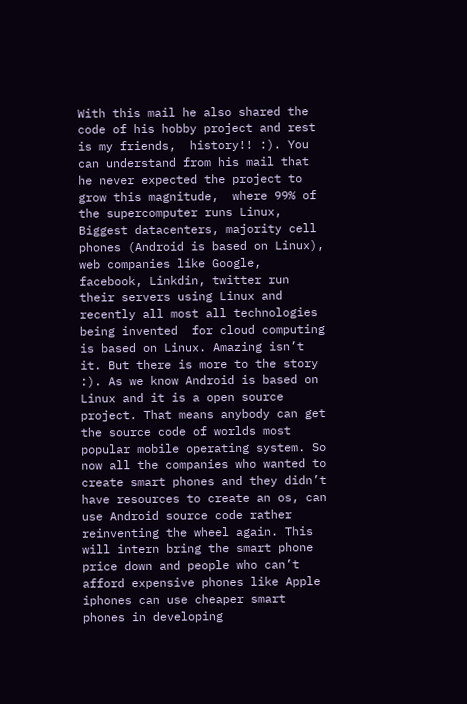With this mail he also shared the code of his hobby project and rest is my friends,  history!! :). You can understand from his mail that he never expected the project to grow this magnitude,  where 99% of the supercomputer runs Linux, Biggest datacenters, majority cell phones (Android is based on Linux), web companies like Google, facebook, Linkdin, twitter run their servers using Linux and recently all most all technologies being invented  for cloud computing is based on Linux. Amazing isn’t it. But there is more to the story :). As we know Android is based on Linux and it is a open source project. That means anybody can get the source code of worlds most popular mobile operating system. So now all the companies who wanted to create smart phones and they didn’t have resources to create an os, can use Android source code rather reinventing the wheel again. This will intern bring the smart phone price down and people who can’t afford expensive phones like Apple iphones can use cheaper smart phones in developing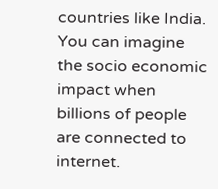countries like India. You can imagine the socio economic impact when billions of people are connected to internet.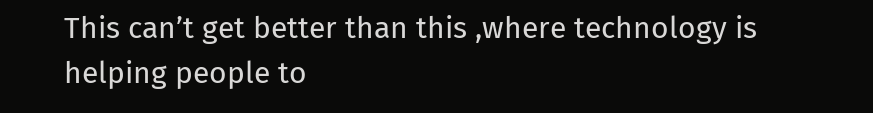This can’t get better than this ,where technology is helping people to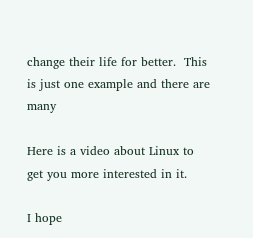change their life for better.  This is just one example and there are many

Here is a video about Linux to get you more interested in it.

I hope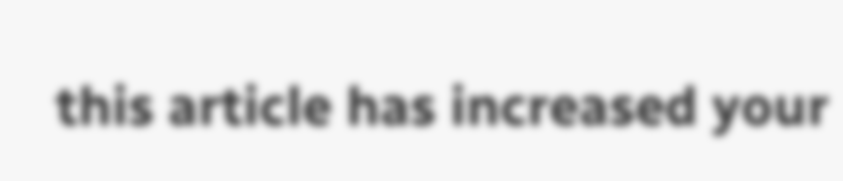this article has increased your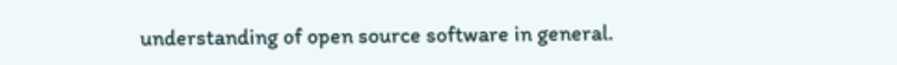understanding of open source software in general.